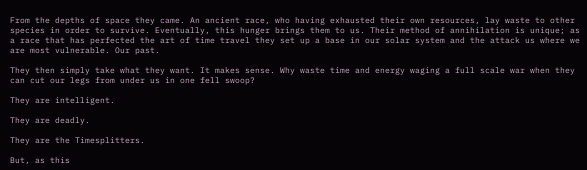From the depths of space they came. An ancient race, who having exhausted their own resources, lay waste to other species in order to survive. Eventually, this hunger brings them to us. Their method of annihilation is unique; as a race that has perfected the art of time travel they set up a base in our solar system and the attack us where we are most vulnerable. Our past.

They then simply take what they want. It makes sense. Why waste time and energy waging a full scale war when they can cut our legs from under us in one fell swoop?

They are intelligent.

They are deadly.

They are the Timesplitters.

But, as this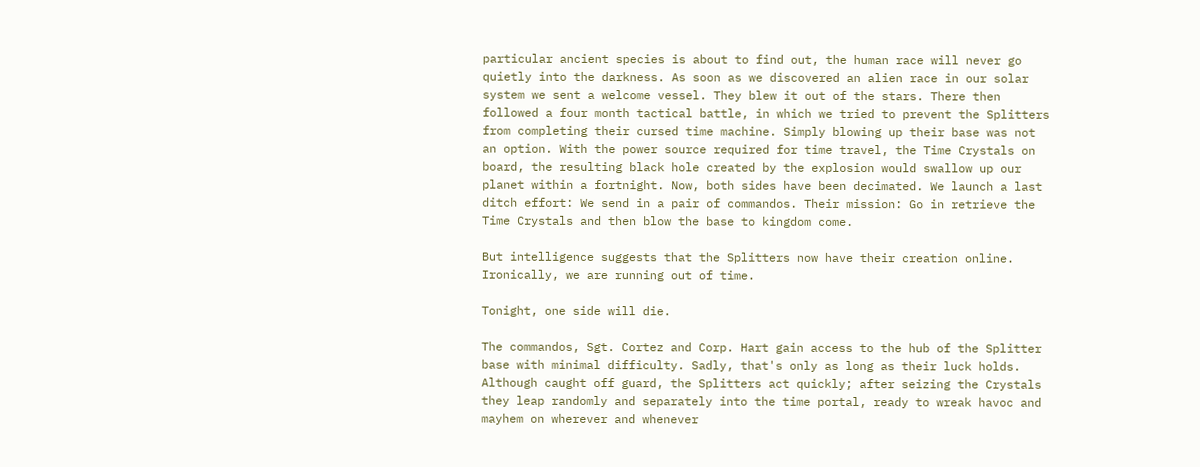particular ancient species is about to find out, the human race will never go quietly into the darkness. As soon as we discovered an alien race in our solar system we sent a welcome vessel. They blew it out of the stars. There then followed a four month tactical battle, in which we tried to prevent the Splitters from completing their cursed time machine. Simply blowing up their base was not an option. With the power source required for time travel, the Time Crystals on board, the resulting black hole created by the explosion would swallow up our planet within a fortnight. Now, both sides have been decimated. We launch a last ditch effort: We send in a pair of commandos. Their mission: Go in retrieve the Time Crystals and then blow the base to kingdom come.

But intelligence suggests that the Splitters now have their creation online. Ironically, we are running out of time.

Tonight, one side will die.

The commandos, Sgt. Cortez and Corp. Hart gain access to the hub of the Splitter base with minimal difficulty. Sadly, that's only as long as their luck holds. Although caught off guard, the Splitters act quickly; after seizing the Crystals they leap randomly and separately into the time portal, ready to wreak havoc and mayhem on wherever and whenever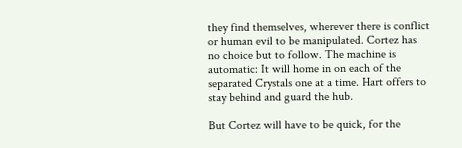they find themselves, wherever there is conflict or human evil to be manipulated. Cortez has no choice but to follow. The machine is automatic: It will home in on each of the separated Crystals one at a time. Hart offers to stay behind and guard the hub.

But Cortez will have to be quick, for the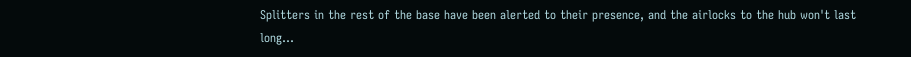Splitters in the rest of the base have been alerted to their presence, and the airlocks to the hub won't last long…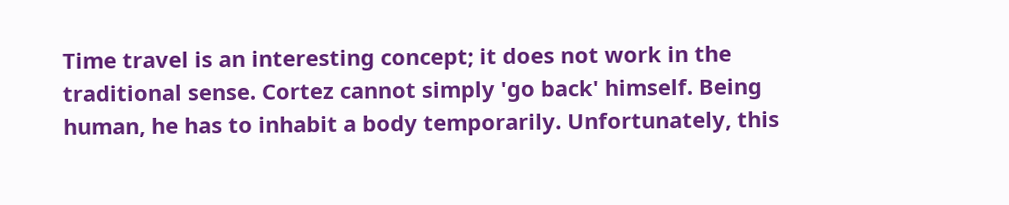Time travel is an interesting concept; it does not work in the traditional sense. Cortez cannot simply 'go back' himself. Being human, he has to inhabit a body temporarily. Unfortunately, this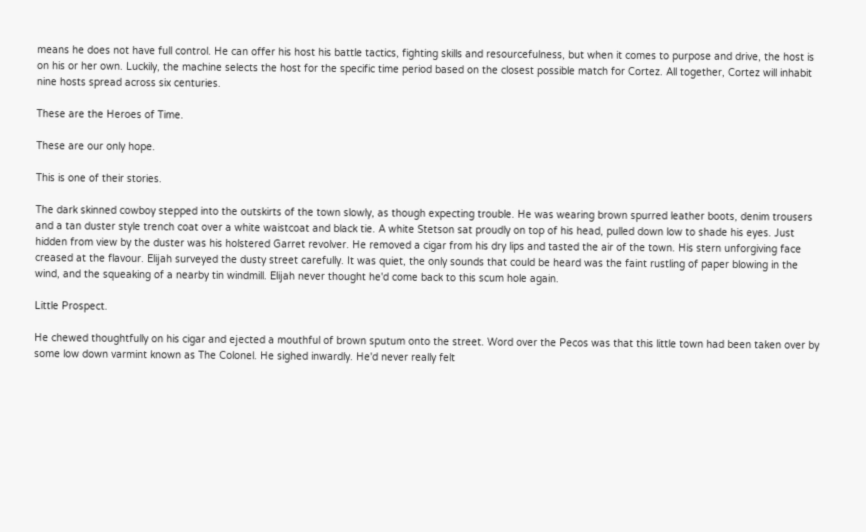means he does not have full control. He can offer his host his battle tactics, fighting skills and resourcefulness, but when it comes to purpose and drive, the host is on his or her own. Luckily, the machine selects the host for the specific time period based on the closest possible match for Cortez. All together, Cortez will inhabit nine hosts spread across six centuries.

These are the Heroes of Time.

These are our only hope.

This is one of their stories.

The dark skinned cowboy stepped into the outskirts of the town slowly, as though expecting trouble. He was wearing brown spurred leather boots, denim trousers and a tan duster style trench coat over a white waistcoat and black tie. A white Stetson sat proudly on top of his head, pulled down low to shade his eyes. Just hidden from view by the duster was his holstered Garret revolver. He removed a cigar from his dry lips and tasted the air of the town. His stern unforgiving face creased at the flavour. Elijah surveyed the dusty street carefully. It was quiet, the only sounds that could be heard was the faint rustling of paper blowing in the wind, and the squeaking of a nearby tin windmill. Elijah never thought he'd come back to this scum hole again.

Little Prospect.

He chewed thoughtfully on his cigar and ejected a mouthful of brown sputum onto the street. Word over the Pecos was that this little town had been taken over by some low down varmint known as The Colonel. He sighed inwardly. He'd never really felt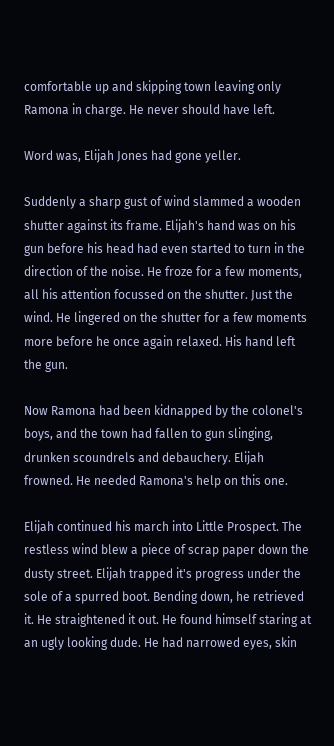comfortable up and skipping town leaving only Ramona in charge. He never should have left.

Word was, Elijah Jones had gone yeller.

Suddenly a sharp gust of wind slammed a wooden shutter against its frame. Elijah's hand was on his gun before his head had even started to turn in the direction of the noise. He froze for a few moments, all his attention focussed on the shutter. Just the wind. He lingered on the shutter for a few moments more before he once again relaxed. His hand left the gun.

Now Ramona had been kidnapped by the colonel's boys, and the town had fallen to gun slinging, drunken scoundrels and debauchery. Elijah frowned. He needed Ramona's help on this one.

Elijah continued his march into Little Prospect. The restless wind blew a piece of scrap paper down the dusty street. Elijah trapped it's progress under the sole of a spurred boot. Bending down, he retrieved it. He straightened it out. He found himself staring at an ugly looking dude. He had narrowed eyes, skin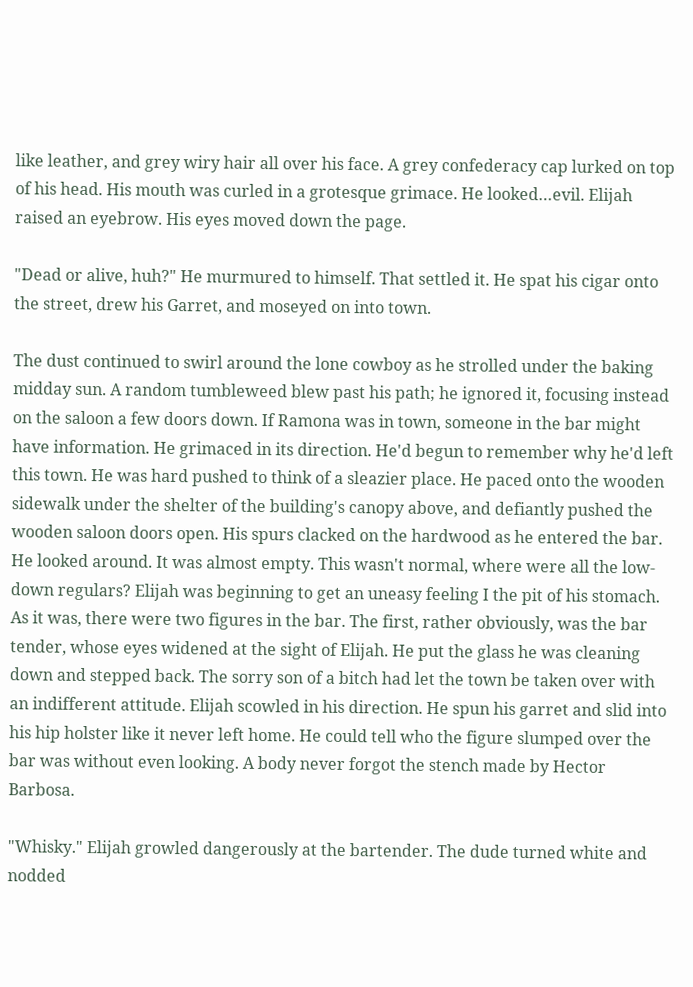like leather, and grey wiry hair all over his face. A grey confederacy cap lurked on top of his head. His mouth was curled in a grotesque grimace. He looked…evil. Elijah raised an eyebrow. His eyes moved down the page.

"Dead or alive, huh?" He murmured to himself. That settled it. He spat his cigar onto the street, drew his Garret, and moseyed on into town.

The dust continued to swirl around the lone cowboy as he strolled under the baking midday sun. A random tumbleweed blew past his path; he ignored it, focusing instead on the saloon a few doors down. If Ramona was in town, someone in the bar might have information. He grimaced in its direction. He'd begun to remember why he'd left this town. He was hard pushed to think of a sleazier place. He paced onto the wooden sidewalk under the shelter of the building's canopy above, and defiantly pushed the wooden saloon doors open. His spurs clacked on the hardwood as he entered the bar. He looked around. It was almost empty. This wasn't normal, where were all the low-down regulars? Elijah was beginning to get an uneasy feeling I the pit of his stomach. As it was, there were two figures in the bar. The first, rather obviously, was the bar tender, whose eyes widened at the sight of Elijah. He put the glass he was cleaning down and stepped back. The sorry son of a bitch had let the town be taken over with an indifferent attitude. Elijah scowled in his direction. He spun his garret and slid into his hip holster like it never left home. He could tell who the figure slumped over the bar was without even looking. A body never forgot the stench made by Hector Barbosa.

"Whisky." Elijah growled dangerously at the bartender. The dude turned white and nodded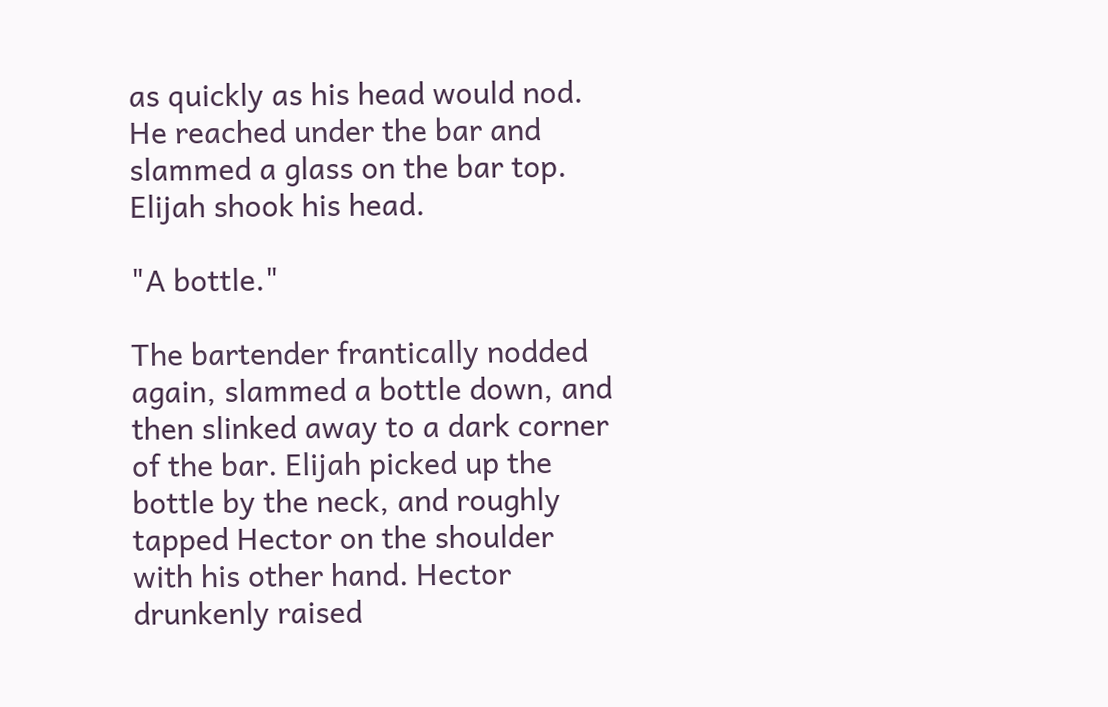as quickly as his head would nod. He reached under the bar and slammed a glass on the bar top. Elijah shook his head.

"A bottle."

The bartender frantically nodded again, slammed a bottle down, and then slinked away to a dark corner of the bar. Elijah picked up the bottle by the neck, and roughly tapped Hector on the shoulder with his other hand. Hector drunkenly raised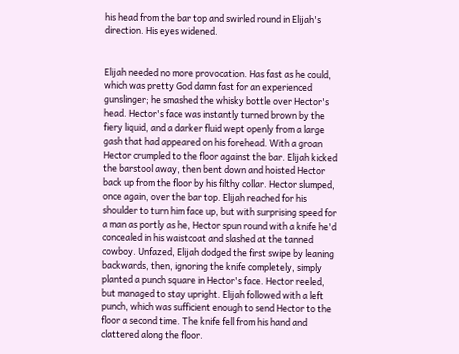his head from the bar top and swirled round in Elijah's direction. His eyes widened.


Elijah needed no more provocation. Has fast as he could, which was pretty God damn fast for an experienced gunslinger; he smashed the whisky bottle over Hector's head. Hector's face was instantly turned brown by the fiery liquid, and a darker fluid wept openly from a large gash that had appeared on his forehead. With a groan Hector crumpled to the floor against the bar. Elijah kicked the barstool away, then bent down and hoisted Hector back up from the floor by his filthy collar. Hector slumped, once again, over the bar top. Elijah reached for his shoulder to turn him face up, but with surprising speed for a man as portly as he, Hector spun round with a knife he'd concealed in his waistcoat and slashed at the tanned cowboy. Unfazed, Elijah dodged the first swipe by leaning backwards, then, ignoring the knife completely, simply planted a punch square in Hector's face. Hector reeled, but managed to stay upright. Elijah followed with a left punch, which was sufficient enough to send Hector to the floor a second time. The knife fell from his hand and clattered along the floor.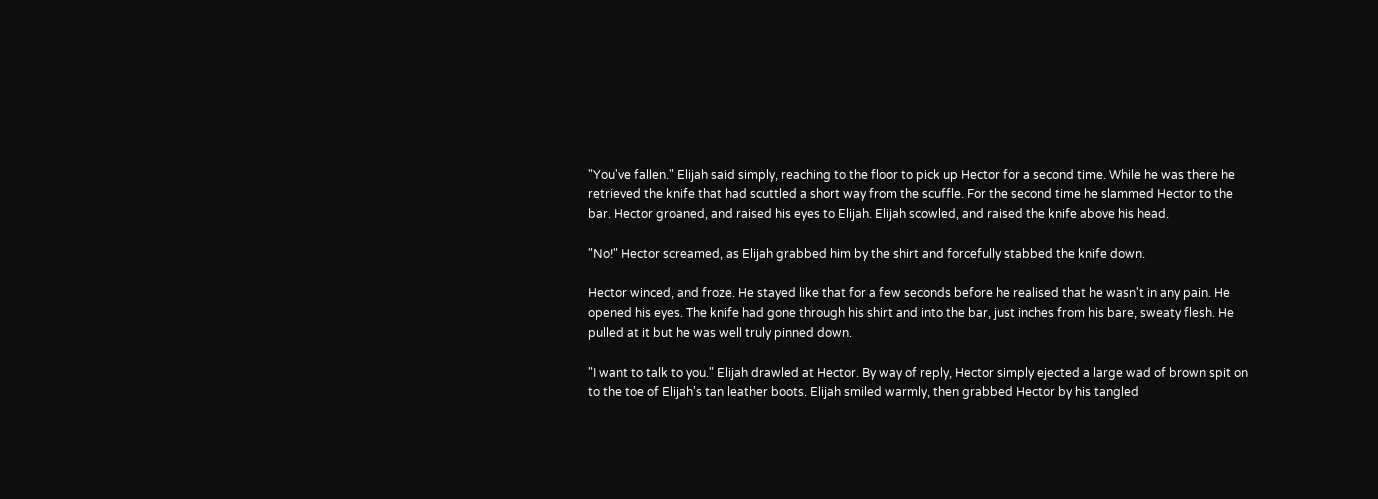"You've fallen." Elijah said simply, reaching to the floor to pick up Hector for a second time. While he was there he retrieved the knife that had scuttled a short way from the scuffle. For the second time he slammed Hector to the bar. Hector groaned, and raised his eyes to Elijah. Elijah scowled, and raised the knife above his head.

"No!" Hector screamed, as Elijah grabbed him by the shirt and forcefully stabbed the knife down.

Hector winced, and froze. He stayed like that for a few seconds before he realised that he wasn't in any pain. He opened his eyes. The knife had gone through his shirt and into the bar, just inches from his bare, sweaty flesh. He pulled at it but he was well truly pinned down.

"I want to talk to you." Elijah drawled at Hector. By way of reply, Hector simply ejected a large wad of brown spit on to the toe of Elijah's tan leather boots. Elijah smiled warmly, then grabbed Hector by his tangled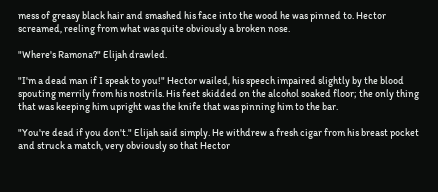mess of greasy black hair and smashed his face into the wood he was pinned to. Hector screamed, reeling from what was quite obviously a broken nose.

"Where's Ramona?" Elijah drawled.

"I'm a dead man if I speak to you!" Hector wailed, his speech impaired slightly by the blood spouting merrily from his nostrils. His feet skidded on the alcohol soaked floor; the only thing that was keeping him upright was the knife that was pinning him to the bar.

"You're dead if you don't." Elijah said simply. He withdrew a fresh cigar from his breast pocket and struck a match, very obviously so that Hector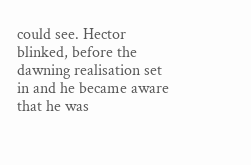could see. Hector blinked, before the dawning realisation set in and he became aware that he was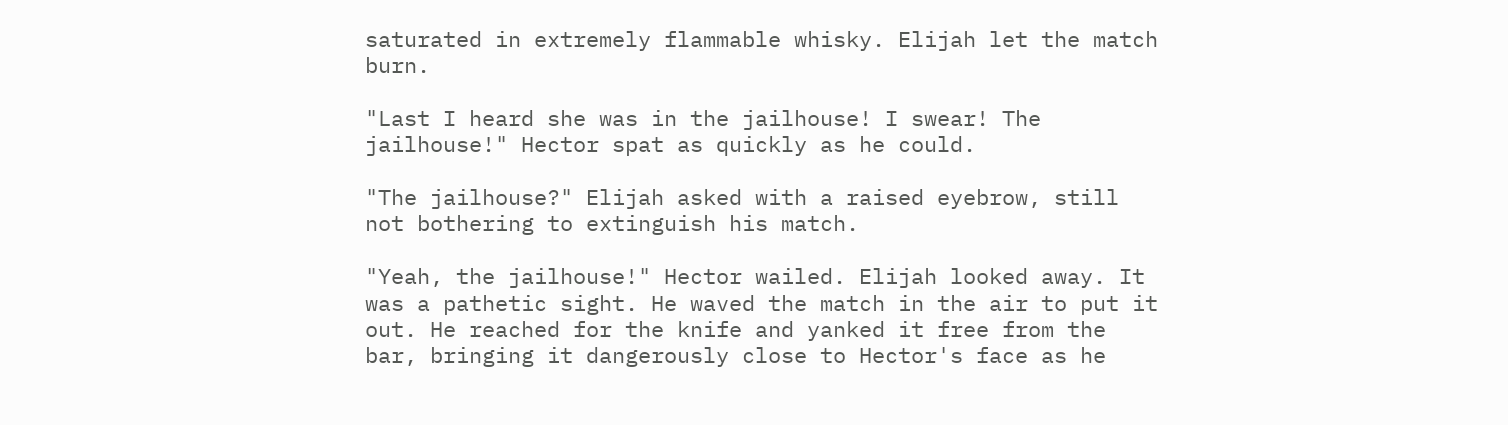saturated in extremely flammable whisky. Elijah let the match burn.

"Last I heard she was in the jailhouse! I swear! The jailhouse!" Hector spat as quickly as he could.

"The jailhouse?" Elijah asked with a raised eyebrow, still not bothering to extinguish his match.

"Yeah, the jailhouse!" Hector wailed. Elijah looked away. It was a pathetic sight. He waved the match in the air to put it out. He reached for the knife and yanked it free from the bar, bringing it dangerously close to Hector's face as he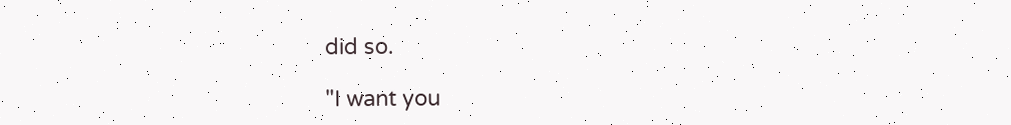did so.

"I want you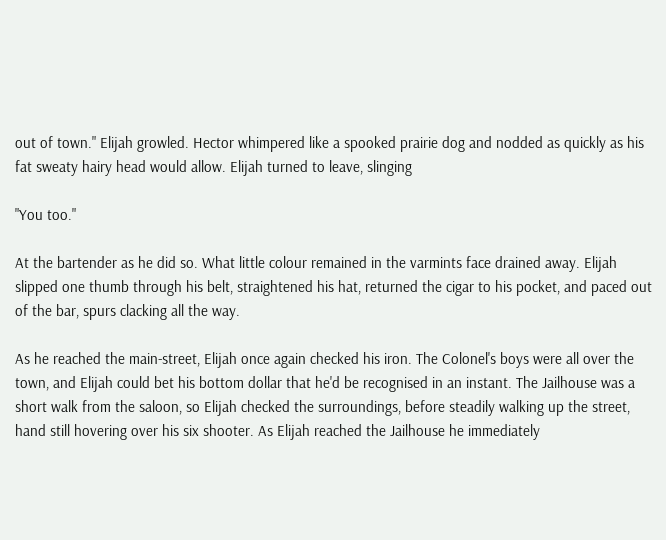out of town." Elijah growled. Hector whimpered like a spooked prairie dog and nodded as quickly as his fat sweaty hairy head would allow. Elijah turned to leave, slinging

"You too."

At the bartender as he did so. What little colour remained in the varmints face drained away. Elijah slipped one thumb through his belt, straightened his hat, returned the cigar to his pocket, and paced out of the bar, spurs clacking all the way.

As he reached the main-street, Elijah once again checked his iron. The Colonel's boys were all over the town, and Elijah could bet his bottom dollar that he'd be recognised in an instant. The Jailhouse was a short walk from the saloon, so Elijah checked the surroundings, before steadily walking up the street, hand still hovering over his six shooter. As Elijah reached the Jailhouse he immediately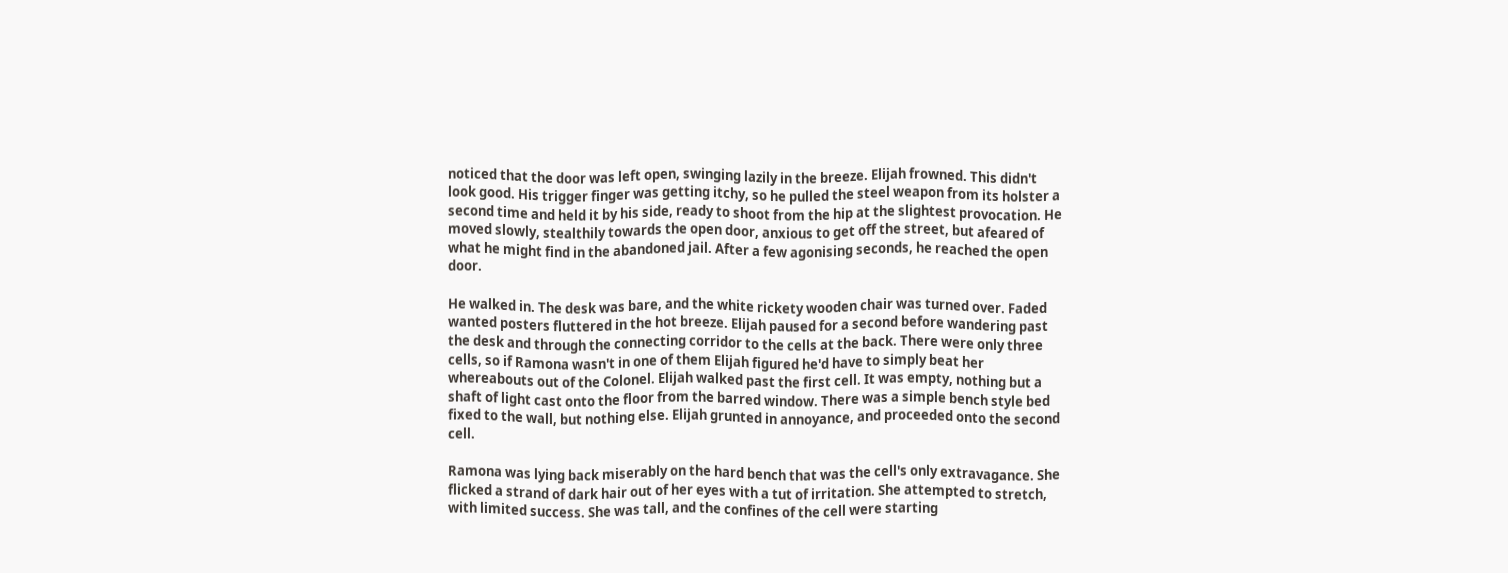noticed that the door was left open, swinging lazily in the breeze. Elijah frowned. This didn't look good. His trigger finger was getting itchy, so he pulled the steel weapon from its holster a second time and held it by his side, ready to shoot from the hip at the slightest provocation. He moved slowly, stealthily towards the open door, anxious to get off the street, but afeared of what he might find in the abandoned jail. After a few agonising seconds, he reached the open door.

He walked in. The desk was bare, and the white rickety wooden chair was turned over. Faded wanted posters fluttered in the hot breeze. Elijah paused for a second before wandering past the desk and through the connecting corridor to the cells at the back. There were only three cells, so if Ramona wasn't in one of them Elijah figured he'd have to simply beat her whereabouts out of the Colonel. Elijah walked past the first cell. It was empty, nothing but a shaft of light cast onto the floor from the barred window. There was a simple bench style bed fixed to the wall, but nothing else. Elijah grunted in annoyance, and proceeded onto the second cell.

Ramona was lying back miserably on the hard bench that was the cell's only extravagance. She flicked a strand of dark hair out of her eyes with a tut of irritation. She attempted to stretch, with limited success. She was tall, and the confines of the cell were starting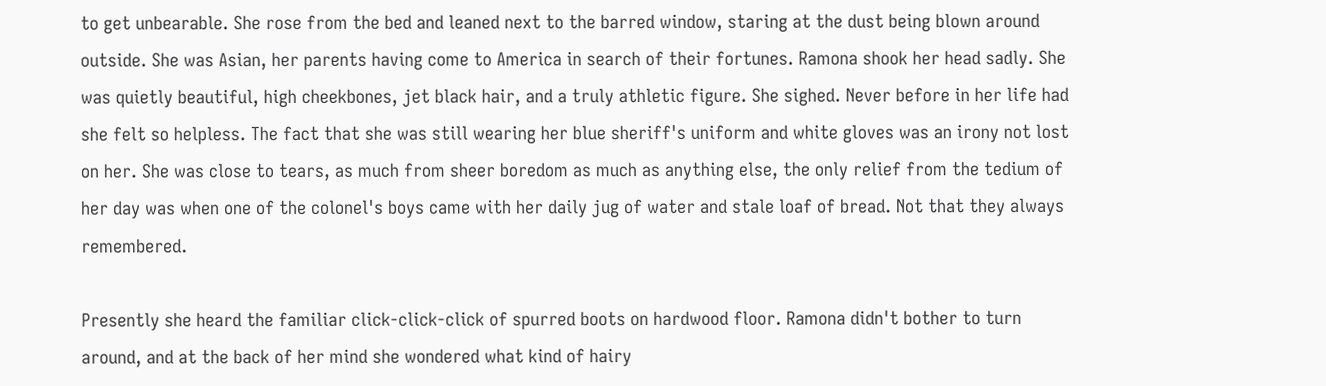to get unbearable. She rose from the bed and leaned next to the barred window, staring at the dust being blown around outside. She was Asian, her parents having come to America in search of their fortunes. Ramona shook her head sadly. She was quietly beautiful, high cheekbones, jet black hair, and a truly athletic figure. She sighed. Never before in her life had she felt so helpless. The fact that she was still wearing her blue sheriff's uniform and white gloves was an irony not lost on her. She was close to tears, as much from sheer boredom as much as anything else, the only relief from the tedium of her day was when one of the colonel's boys came with her daily jug of water and stale loaf of bread. Not that they always remembered.

Presently she heard the familiar click-click-click of spurred boots on hardwood floor. Ramona didn't bother to turn around, and at the back of her mind she wondered what kind of hairy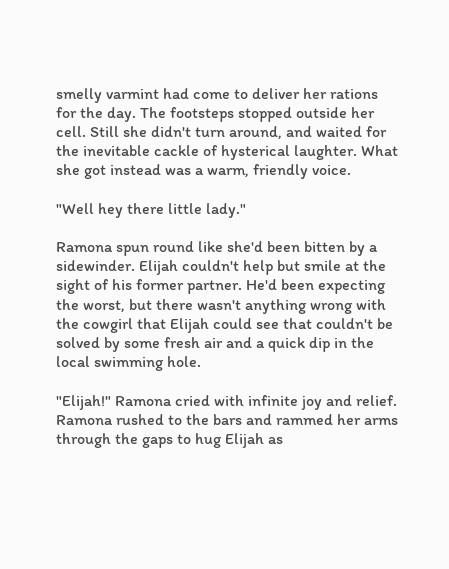smelly varmint had come to deliver her rations for the day. The footsteps stopped outside her cell. Still she didn't turn around, and waited for the inevitable cackle of hysterical laughter. What she got instead was a warm, friendly voice.

"Well hey there little lady."

Ramona spun round like she'd been bitten by a sidewinder. Elijah couldn't help but smile at the sight of his former partner. He'd been expecting the worst, but there wasn't anything wrong with the cowgirl that Elijah could see that couldn't be solved by some fresh air and a quick dip in the local swimming hole.

"Elijah!" Ramona cried with infinite joy and relief. Ramona rushed to the bars and rammed her arms through the gaps to hug Elijah as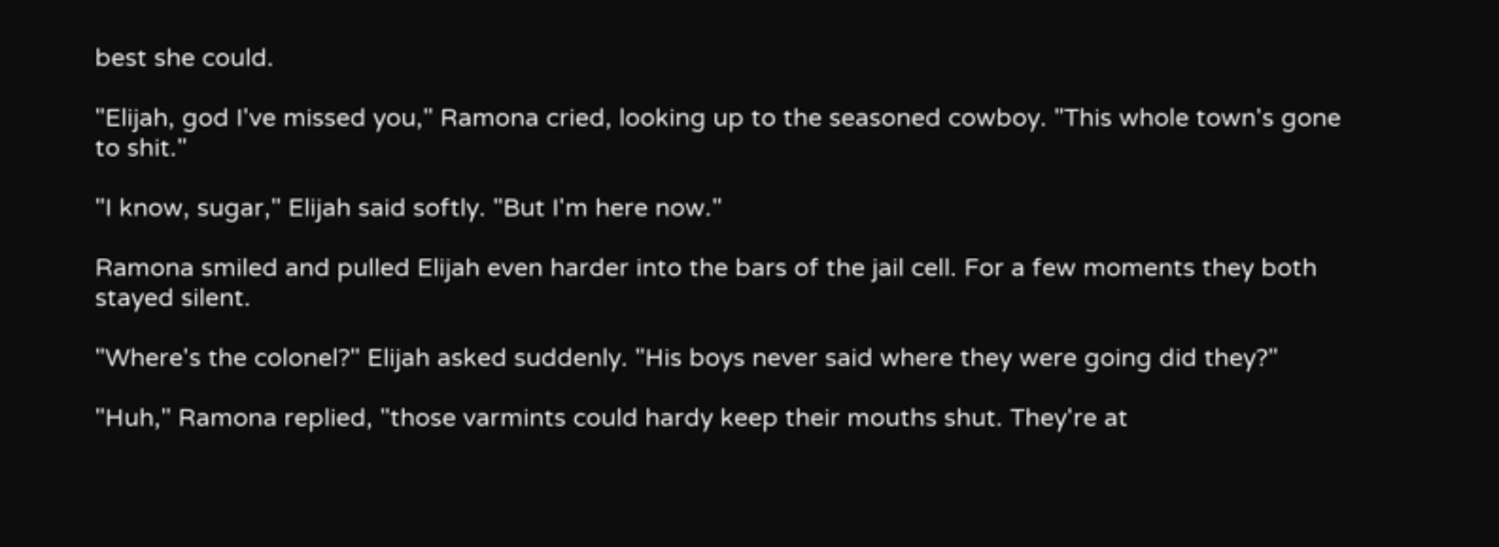best she could.

"Elijah, god I've missed you," Ramona cried, looking up to the seasoned cowboy. "This whole town's gone to shit."

"I know, sugar," Elijah said softly. "But I'm here now."

Ramona smiled and pulled Elijah even harder into the bars of the jail cell. For a few moments they both stayed silent.

"Where's the colonel?" Elijah asked suddenly. "His boys never said where they were going did they?"

"Huh," Ramona replied, "those varmints could hardy keep their mouths shut. They're at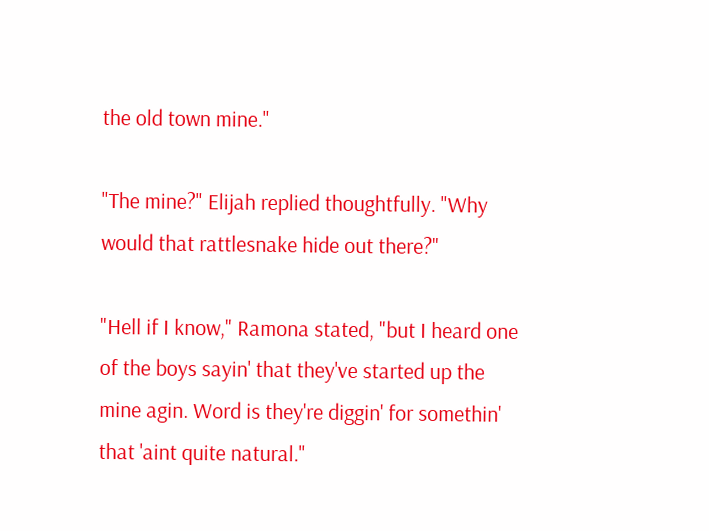the old town mine."

"The mine?" Elijah replied thoughtfully. "Why would that rattlesnake hide out there?"

"Hell if I know," Ramona stated, "but I heard one of the boys sayin' that they've started up the mine agin. Word is they're diggin' for somethin' that 'aint quite natural."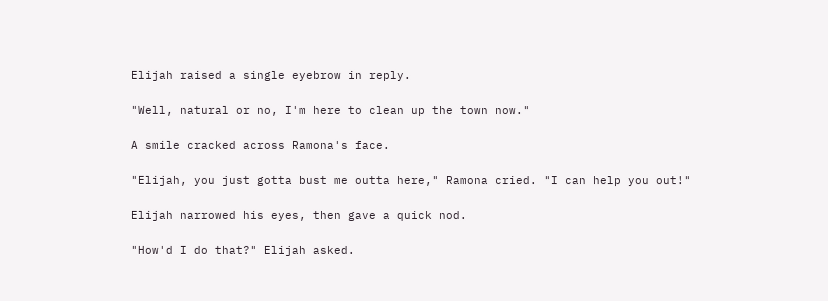Elijah raised a single eyebrow in reply.

"Well, natural or no, I'm here to clean up the town now."

A smile cracked across Ramona's face.

"Elijah, you just gotta bust me outta here," Ramona cried. "I can help you out!"

Elijah narrowed his eyes, then gave a quick nod.

"How'd I do that?" Elijah asked.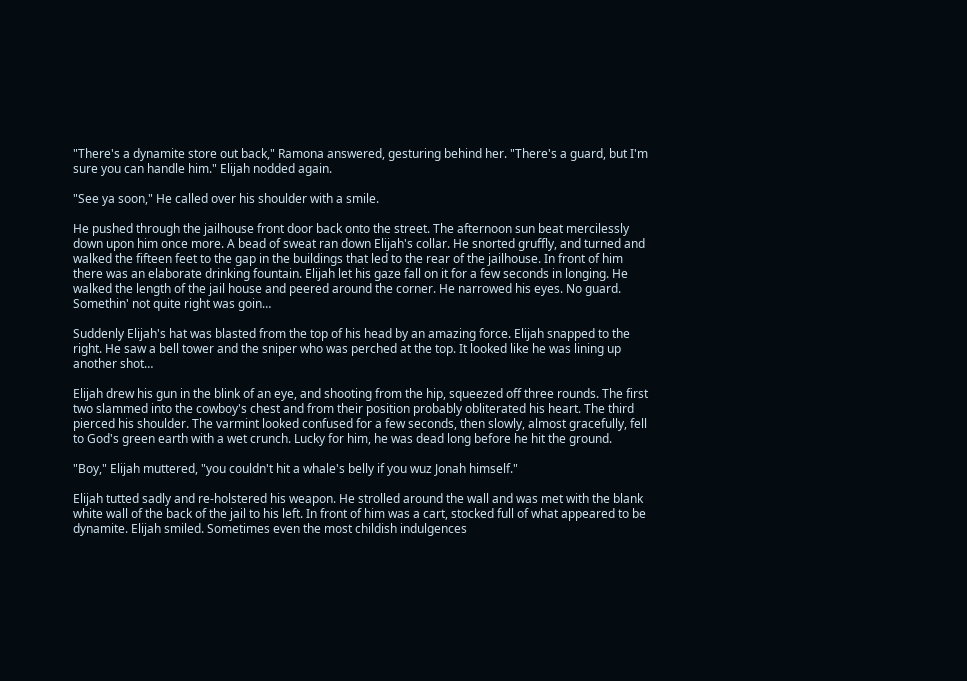"There's a dynamite store out back," Ramona answered, gesturing behind her. "There's a guard, but I'm sure you can handle him." Elijah nodded again.

"See ya soon," He called over his shoulder with a smile.

He pushed through the jailhouse front door back onto the street. The afternoon sun beat mercilessly down upon him once more. A bead of sweat ran down Elijah's collar. He snorted gruffly, and turned and walked the fifteen feet to the gap in the buildings that led to the rear of the jailhouse. In front of him there was an elaborate drinking fountain. Elijah let his gaze fall on it for a few seconds in longing. He walked the length of the jail house and peered around the corner. He narrowed his eyes. No guard. Somethin' not quite right was goin…

Suddenly Elijah's hat was blasted from the top of his head by an amazing force. Elijah snapped to the right. He saw a bell tower and the sniper who was perched at the top. It looked like he was lining up another shot…

Elijah drew his gun in the blink of an eye, and shooting from the hip, squeezed off three rounds. The first two slammed into the cowboy's chest and from their position probably obliterated his heart. The third pierced his shoulder. The varmint looked confused for a few seconds, then slowly, almost gracefully, fell to God's green earth with a wet crunch. Lucky for him, he was dead long before he hit the ground.

"Boy," Elijah muttered, "you couldn't hit a whale's belly if you wuz Jonah himself."

Elijah tutted sadly and re-holstered his weapon. He strolled around the wall and was met with the blank white wall of the back of the jail to his left. In front of him was a cart, stocked full of what appeared to be dynamite. Elijah smiled. Sometimes even the most childish indulgences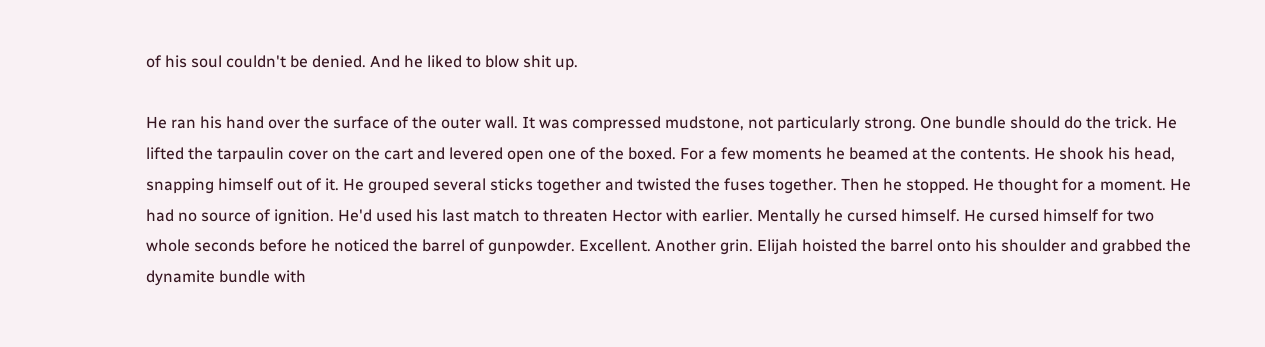of his soul couldn't be denied. And he liked to blow shit up.

He ran his hand over the surface of the outer wall. It was compressed mudstone, not particularly strong. One bundle should do the trick. He lifted the tarpaulin cover on the cart and levered open one of the boxed. For a few moments he beamed at the contents. He shook his head, snapping himself out of it. He grouped several sticks together and twisted the fuses together. Then he stopped. He thought for a moment. He had no source of ignition. He'd used his last match to threaten Hector with earlier. Mentally he cursed himself. He cursed himself for two whole seconds before he noticed the barrel of gunpowder. Excellent. Another grin. Elijah hoisted the barrel onto his shoulder and grabbed the dynamite bundle with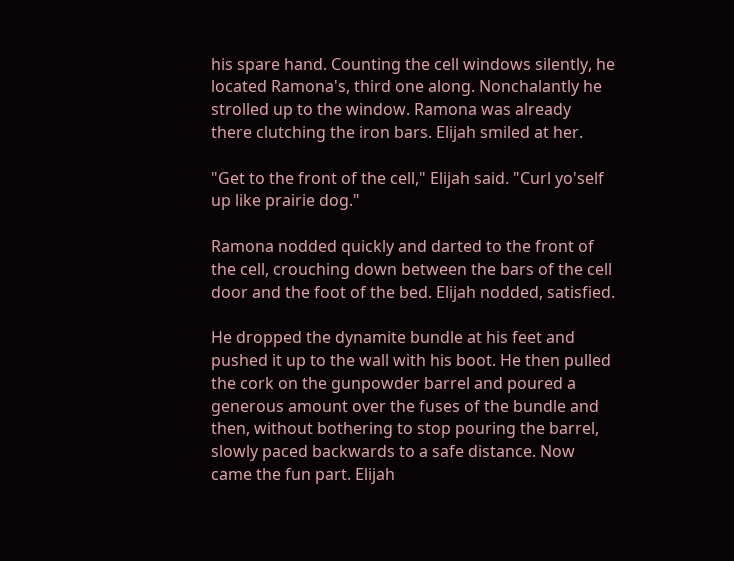his spare hand. Counting the cell windows silently, he located Ramona's, third one along. Nonchalantly he strolled up to the window. Ramona was already there clutching the iron bars. Elijah smiled at her.

"Get to the front of the cell," Elijah said. "Curl yo'self up like prairie dog."

Ramona nodded quickly and darted to the front of the cell, crouching down between the bars of the cell door and the foot of the bed. Elijah nodded, satisfied.

He dropped the dynamite bundle at his feet and pushed it up to the wall with his boot. He then pulled the cork on the gunpowder barrel and poured a generous amount over the fuses of the bundle and then, without bothering to stop pouring the barrel, slowly paced backwards to a safe distance. Now came the fun part. Elijah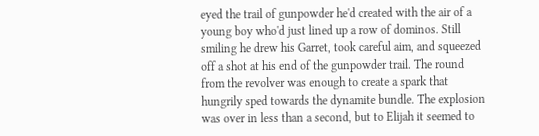eyed the trail of gunpowder he'd created with the air of a young boy who'd just lined up a row of dominos. Still smiling he drew his Garret, took careful aim, and squeezed off a shot at his end of the gunpowder trail. The round from the revolver was enough to create a spark that hungrily sped towards the dynamite bundle. The explosion was over in less than a second, but to Elijah it seemed to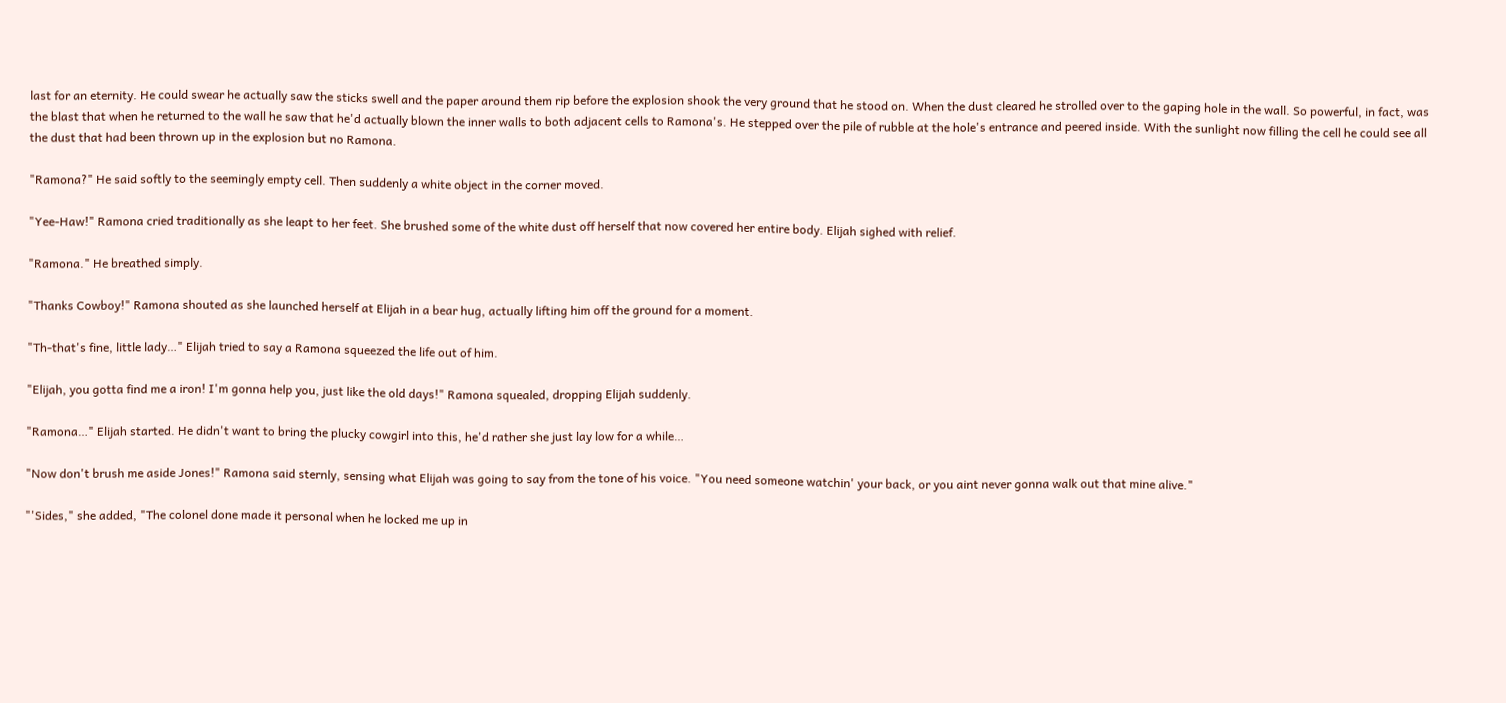last for an eternity. He could swear he actually saw the sticks swell and the paper around them rip before the explosion shook the very ground that he stood on. When the dust cleared he strolled over to the gaping hole in the wall. So powerful, in fact, was the blast that when he returned to the wall he saw that he'd actually blown the inner walls to both adjacent cells to Ramona's. He stepped over the pile of rubble at the hole's entrance and peered inside. With the sunlight now filling the cell he could see all the dust that had been thrown up in the explosion but no Ramona.

"Ramona?" He said softly to the seemingly empty cell. Then suddenly a white object in the corner moved.

"Yee-Haw!" Ramona cried traditionally as she leapt to her feet. She brushed some of the white dust off herself that now covered her entire body. Elijah sighed with relief.

"Ramona." He breathed simply.

"Thanks Cowboy!" Ramona shouted as she launched herself at Elijah in a bear hug, actually lifting him off the ground for a moment.

"Th-that's fine, little lady…" Elijah tried to say a Ramona squeezed the life out of him.

"Elijah, you gotta find me a iron! I'm gonna help you, just like the old days!" Ramona squealed, dropping Elijah suddenly.

"Ramona…" Elijah started. He didn't want to bring the plucky cowgirl into this, he'd rather she just lay low for a while…

"Now don't brush me aside Jones!" Ramona said sternly, sensing what Elijah was going to say from the tone of his voice. "You need someone watchin' your back, or you aint never gonna walk out that mine alive."

"'Sides," she added, "The colonel done made it personal when he locked me up in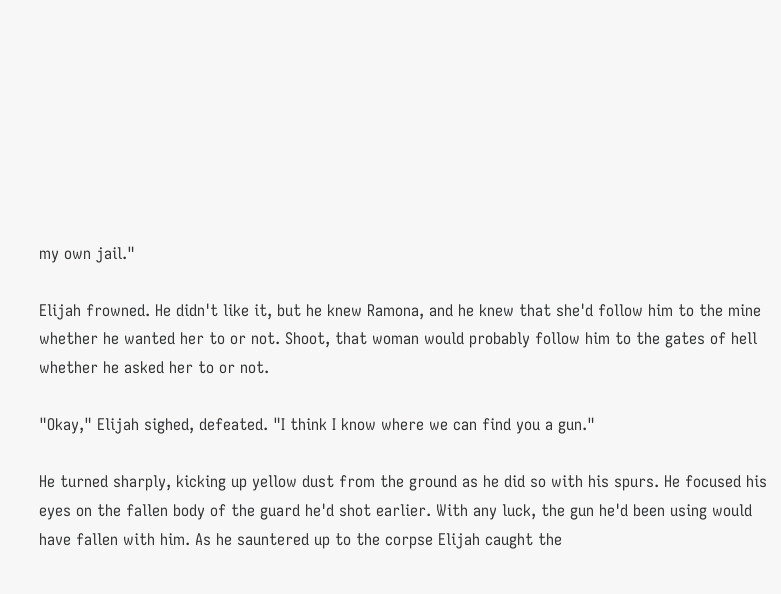my own jail."

Elijah frowned. He didn't like it, but he knew Ramona, and he knew that she'd follow him to the mine whether he wanted her to or not. Shoot, that woman would probably follow him to the gates of hell whether he asked her to or not.

"Okay," Elijah sighed, defeated. "I think I know where we can find you a gun."

He turned sharply, kicking up yellow dust from the ground as he did so with his spurs. He focused his eyes on the fallen body of the guard he'd shot earlier. With any luck, the gun he'd been using would have fallen with him. As he sauntered up to the corpse Elijah caught the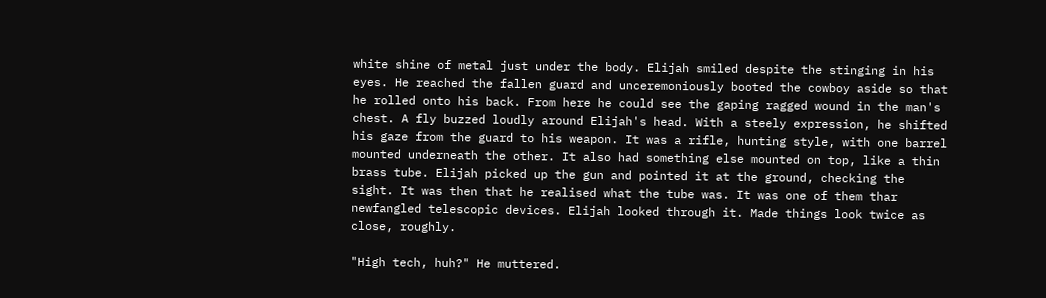white shine of metal just under the body. Elijah smiled despite the stinging in his eyes. He reached the fallen guard and unceremoniously booted the cowboy aside so that he rolled onto his back. From here he could see the gaping ragged wound in the man's chest. A fly buzzed loudly around Elijah's head. With a steely expression, he shifted his gaze from the guard to his weapon. It was a rifle, hunting style, with one barrel mounted underneath the other. It also had something else mounted on top, like a thin brass tube. Elijah picked up the gun and pointed it at the ground, checking the sight. It was then that he realised what the tube was. It was one of them thar newfangled telescopic devices. Elijah looked through it. Made things look twice as close, roughly.

"High tech, huh?" He muttered.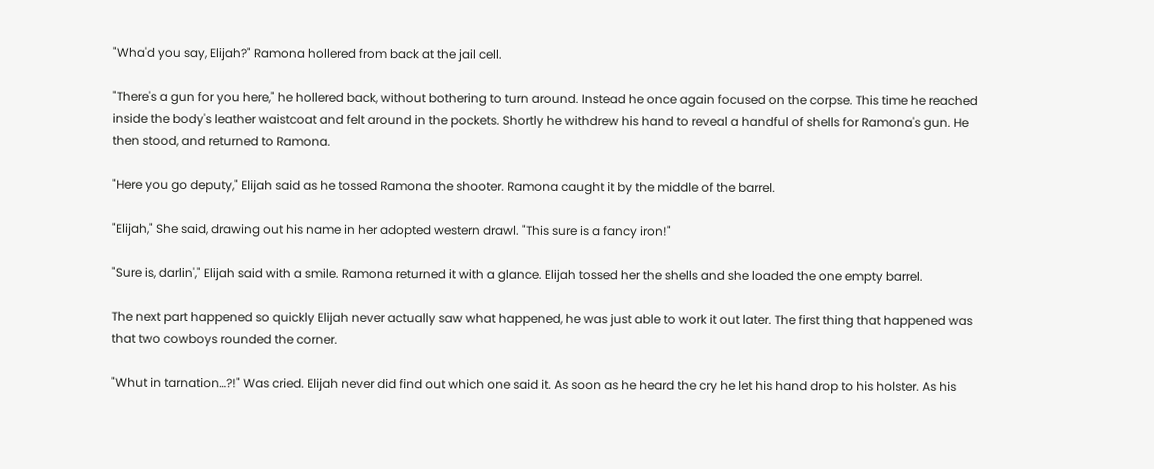"Wha'd you say, Elijah?" Ramona hollered from back at the jail cell.

"There's a gun for you here," he hollered back, without bothering to turn around. Instead he once again focused on the corpse. This time he reached inside the body's leather waistcoat and felt around in the pockets. Shortly he withdrew his hand to reveal a handful of shells for Ramona's gun. He then stood, and returned to Ramona.

"Here you go deputy," Elijah said as he tossed Ramona the shooter. Ramona caught it by the middle of the barrel.

"Elijah," She said, drawing out his name in her adopted western drawl. "This sure is a fancy iron!"

"Sure is, darlin'," Elijah said with a smile. Ramona returned it with a glance. Elijah tossed her the shells and she loaded the one empty barrel.

The next part happened so quickly Elijah never actually saw what happened, he was just able to work it out later. The first thing that happened was that two cowboys rounded the corner.

"Whut in tarnation…?!" Was cried. Elijah never did find out which one said it. As soon as he heard the cry he let his hand drop to his holster. As his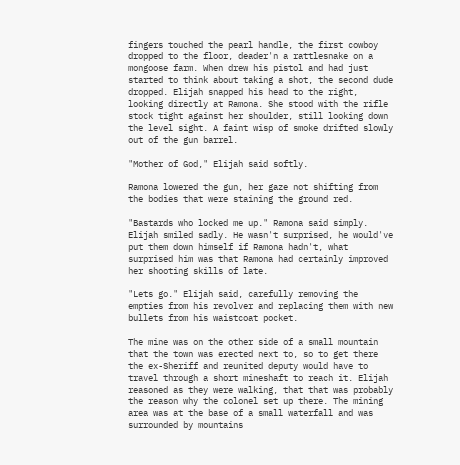fingers touched the pearl handle, the first cowboy dropped to the floor, deader'n a rattlesnake on a mongoose farm. When drew his pistol and had just started to think about taking a shot, the second dude dropped. Elijah snapped his head to the right, looking directly at Ramona. She stood with the rifle stock tight against her shoulder, still looking down the level sight. A faint wisp of smoke drifted slowly out of the gun barrel.

"Mother of God," Elijah said softly.

Ramona lowered the gun, her gaze not shifting from the bodies that were staining the ground red.

"Bastards who locked me up." Ramona said simply. Elijah smiled sadly. He wasn't surprised, he would've put them down himself if Ramona hadn't, what surprised him was that Ramona had certainly improved her shooting skills of late.

"Lets go." Elijah said, carefully removing the empties from his revolver and replacing them with new bullets from his waistcoat pocket.

The mine was on the other side of a small mountain that the town was erected next to, so to get there the ex-Sheriff and reunited deputy would have to travel through a short mineshaft to reach it. Elijah reasoned as they were walking, that that was probably the reason why the colonel set up there. The mining area was at the base of a small waterfall and was surrounded by mountains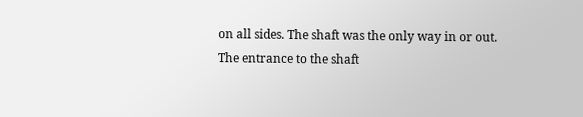on all sides. The shaft was the only way in or out. The entrance to the shaft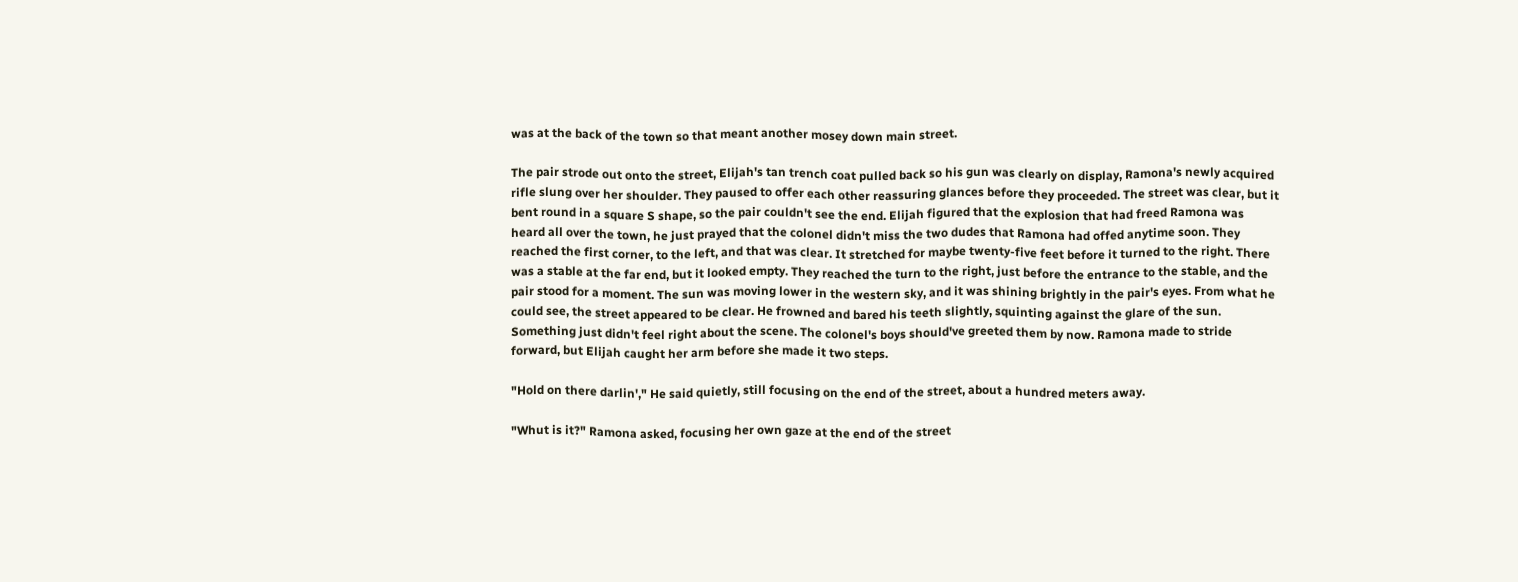was at the back of the town so that meant another mosey down main street.

The pair strode out onto the street, Elijah's tan trench coat pulled back so his gun was clearly on display, Ramona's newly acquired rifle slung over her shoulder. They paused to offer each other reassuring glances before they proceeded. The street was clear, but it bent round in a square S shape, so the pair couldn't see the end. Elijah figured that the explosion that had freed Ramona was heard all over the town, he just prayed that the colonel didn't miss the two dudes that Ramona had offed anytime soon. They reached the first corner, to the left, and that was clear. It stretched for maybe twenty-five feet before it turned to the right. There was a stable at the far end, but it looked empty. They reached the turn to the right, just before the entrance to the stable, and the pair stood for a moment. The sun was moving lower in the western sky, and it was shining brightly in the pair's eyes. From what he could see, the street appeared to be clear. He frowned and bared his teeth slightly, squinting against the glare of the sun. Something just didn't feel right about the scene. The colonel's boys should've greeted them by now. Ramona made to stride forward, but Elijah caught her arm before she made it two steps.

"Hold on there darlin'," He said quietly, still focusing on the end of the street, about a hundred meters away.

"Whut is it?" Ramona asked, focusing her own gaze at the end of the street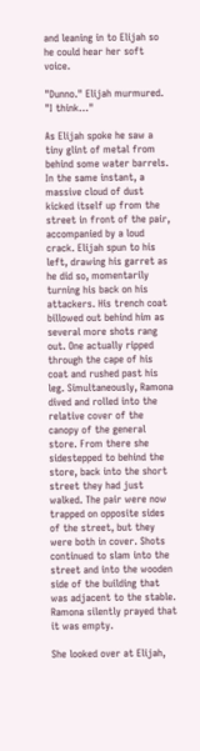and leaning in to Elijah so he could hear her soft voice.

"Dunno." Elijah murmured. "I think…"

As Elijah spoke he saw a tiny glint of metal from behind some water barrels. In the same instant, a massive cloud of dust kicked itself up from the street in front of the pair, accompanied by a loud crack. Elijah spun to his left, drawing his garret as he did so, momentarily turning his back on his attackers. His trench coat billowed out behind him as several more shots rang out. One actually ripped through the cape of his coat and rushed past his leg. Simultaneously, Ramona dived and rolled into the relative cover of the canopy of the general store. From there she sidestepped to behind the store, back into the short street they had just walked. The pair were now trapped on opposite sides of the street, but they were both in cover. Shots continued to slam into the street and into the wooden side of the building that was adjacent to the stable. Ramona silently prayed that it was empty.

She looked over at Elijah,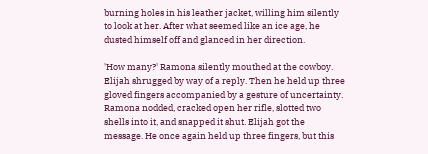burning holes in his leather jacket, willing him silently to look at her. After what seemed like an ice age, he dusted himself off and glanced in her direction.

'How many?' Ramona silently mouthed at the cowboy. Elijah shrugged by way of a reply. Then he held up three gloved fingers accompanied by a gesture of uncertainty. Ramona nodded, cracked open her rifle, slotted two shells into it, and snapped it shut. Elijah got the message. He once again held up three fingers, but this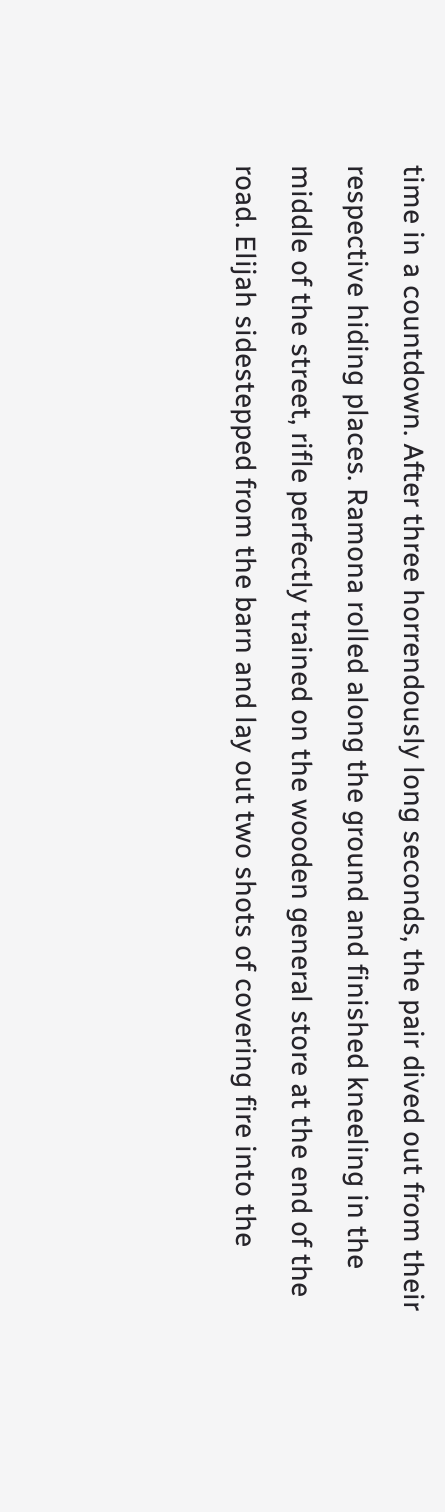time in a countdown. After three horrendously long seconds, the pair dived out from their respective hiding places. Ramona rolled along the ground and finished kneeling in the middle of the street, rifle perfectly trained on the wooden general store at the end of the road. Elijah sidestepped from the barn and lay out two shots of covering fire into the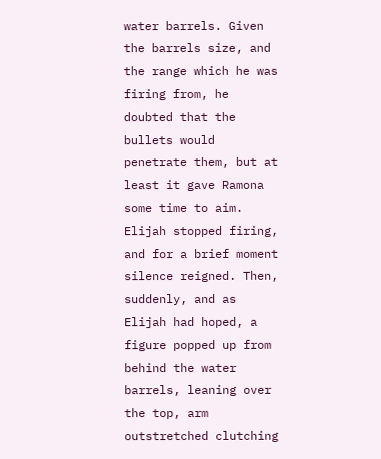water barrels. Given the barrels size, and the range which he was firing from, he doubted that the bullets would penetrate them, but at least it gave Ramona some time to aim. Elijah stopped firing, and for a brief moment silence reigned. Then, suddenly, and as Elijah had hoped, a figure popped up from behind the water barrels, leaning over the top, arm outstretched clutching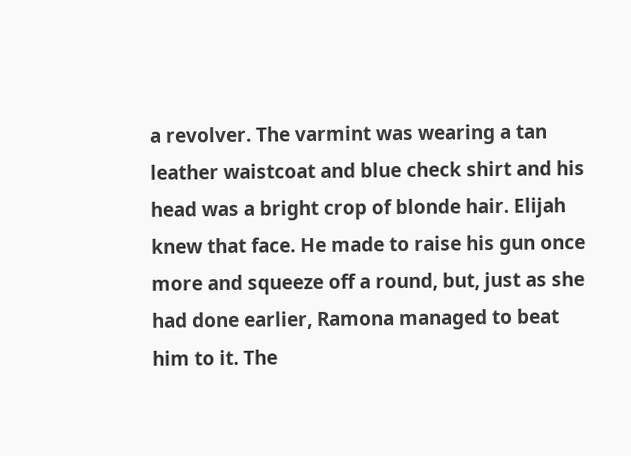a revolver. The varmint was wearing a tan leather waistcoat and blue check shirt and his head was a bright crop of blonde hair. Elijah knew that face. He made to raise his gun once more and squeeze off a round, but, just as she had done earlier, Ramona managed to beat him to it. The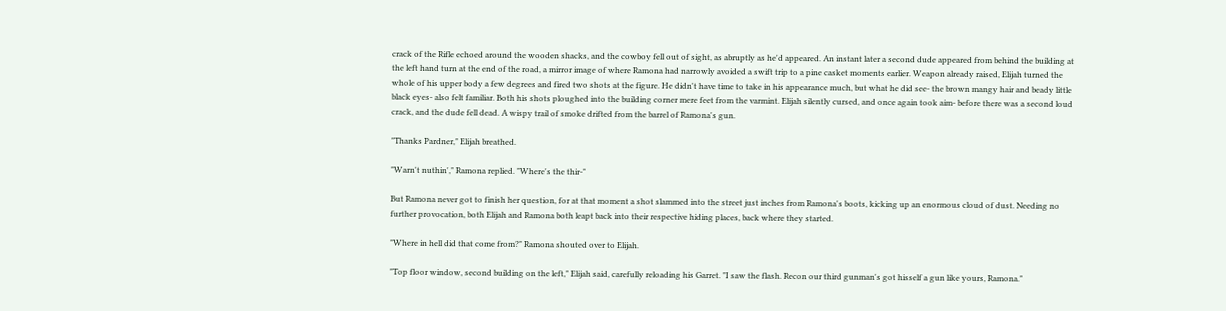crack of the Rifle echoed around the wooden shacks, and the cowboy fell out of sight, as abruptly as he'd appeared. An instant later a second dude appeared from behind the building at the left hand turn at the end of the road, a mirror image of where Ramona had narrowly avoided a swift trip to a pine casket moments earlier. Weapon already raised, Elijah turned the whole of his upper body a few degrees and fired two shots at the figure. He didn't have time to take in his appearance much, but what he did see- the brown mangy hair and beady little black eyes- also felt familiar. Both his shots ploughed into the building corner mere feet from the varmint. Elijah silently cursed, and once again took aim- before there was a second loud crack, and the dude fell dead. A wispy trail of smoke drifted from the barrel of Ramona's gun.

"Thanks Pardner," Elijah breathed.

"Warn't nuthin'," Ramona replied. "Where's the thir-"

But Ramona never got to finish her question, for at that moment a shot slammed into the street just inches from Ramona's boots, kicking up an enormous cloud of dust. Needing no further provocation, both Elijah and Ramona both leapt back into their respective hiding places, back where they started.

"Where in hell did that come from?" Ramona shouted over to Elijah.

"Top floor window, second building on the left," Elijah said, carefully reloading his Garret. "I saw the flash. Recon our third gunman's got hisself a gun like yours, Ramona."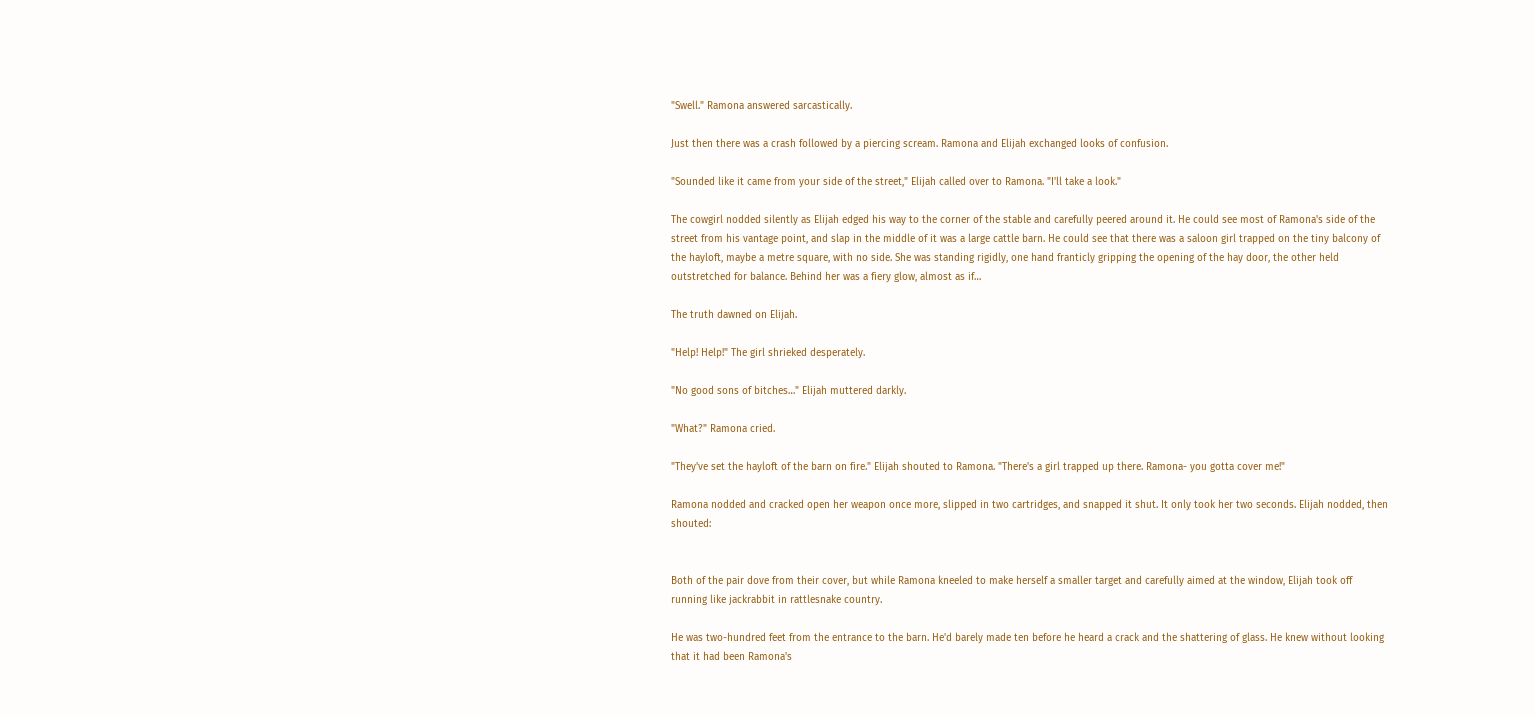"Swell." Ramona answered sarcastically.

Just then there was a crash followed by a piercing scream. Ramona and Elijah exchanged looks of confusion.

"Sounded like it came from your side of the street," Elijah called over to Ramona. "I'll take a look."

The cowgirl nodded silently as Elijah edged his way to the corner of the stable and carefully peered around it. He could see most of Ramona's side of the street from his vantage point, and slap in the middle of it was a large cattle barn. He could see that there was a saloon girl trapped on the tiny balcony of the hayloft, maybe a metre square, with no side. She was standing rigidly, one hand franticly gripping the opening of the hay door, the other held outstretched for balance. Behind her was a fiery glow, almost as if…

The truth dawned on Elijah.

"Help! Help!" The girl shrieked desperately.

"No good sons of bitches…" Elijah muttered darkly.

"What?" Ramona cried.

"They've set the hayloft of the barn on fire." Elijah shouted to Ramona. "There's a girl trapped up there. Ramona- you gotta cover me!"

Ramona nodded and cracked open her weapon once more, slipped in two cartridges, and snapped it shut. It only took her two seconds. Elijah nodded, then shouted:


Both of the pair dove from their cover, but while Ramona kneeled to make herself a smaller target and carefully aimed at the window, Elijah took off running like jackrabbit in rattlesnake country.

He was two-hundred feet from the entrance to the barn. He'd barely made ten before he heard a crack and the shattering of glass. He knew without looking that it had been Ramona's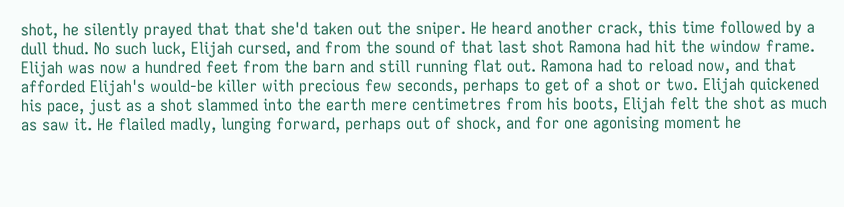shot, he silently prayed that that she'd taken out the sniper. He heard another crack, this time followed by a dull thud. No such luck, Elijah cursed, and from the sound of that last shot Ramona had hit the window frame. Elijah was now a hundred feet from the barn and still running flat out. Ramona had to reload now, and that afforded Elijah's would-be killer with precious few seconds, perhaps to get of a shot or two. Elijah quickened his pace, just as a shot slammed into the earth mere centimetres from his boots, Elijah felt the shot as much as saw it. He flailed madly, lunging forward, perhaps out of shock, and for one agonising moment he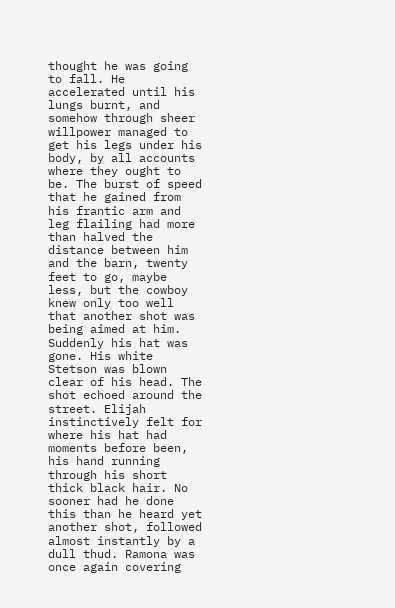thought he was going to fall. He accelerated until his lungs burnt, and somehow through sheer willpower managed to get his legs under his body, by all accounts where they ought to be. The burst of speed that he gained from his frantic arm and leg flailing had more than halved the distance between him and the barn, twenty feet to go, maybe less, but the cowboy knew only too well that another shot was being aimed at him. Suddenly his hat was gone. His white Stetson was blown clear of his head. The shot echoed around the street. Elijah instinctively felt for where his hat had moments before been, his hand running through his short thick black hair. No sooner had he done this than he heard yet another shot, followed almost instantly by a dull thud. Ramona was once again covering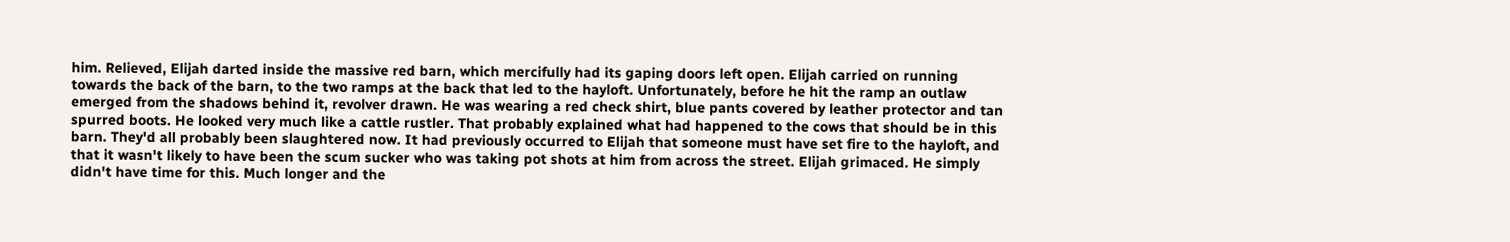him. Relieved, Elijah darted inside the massive red barn, which mercifully had its gaping doors left open. Elijah carried on running towards the back of the barn, to the two ramps at the back that led to the hayloft. Unfortunately, before he hit the ramp an outlaw emerged from the shadows behind it, revolver drawn. He was wearing a red check shirt, blue pants covered by leather protector and tan spurred boots. He looked very much like a cattle rustler. That probably explained what had happened to the cows that should be in this barn. They'd all probably been slaughtered now. It had previously occurred to Elijah that someone must have set fire to the hayloft, and that it wasn't likely to have been the scum sucker who was taking pot shots at him from across the street. Elijah grimaced. He simply didn't have time for this. Much longer and the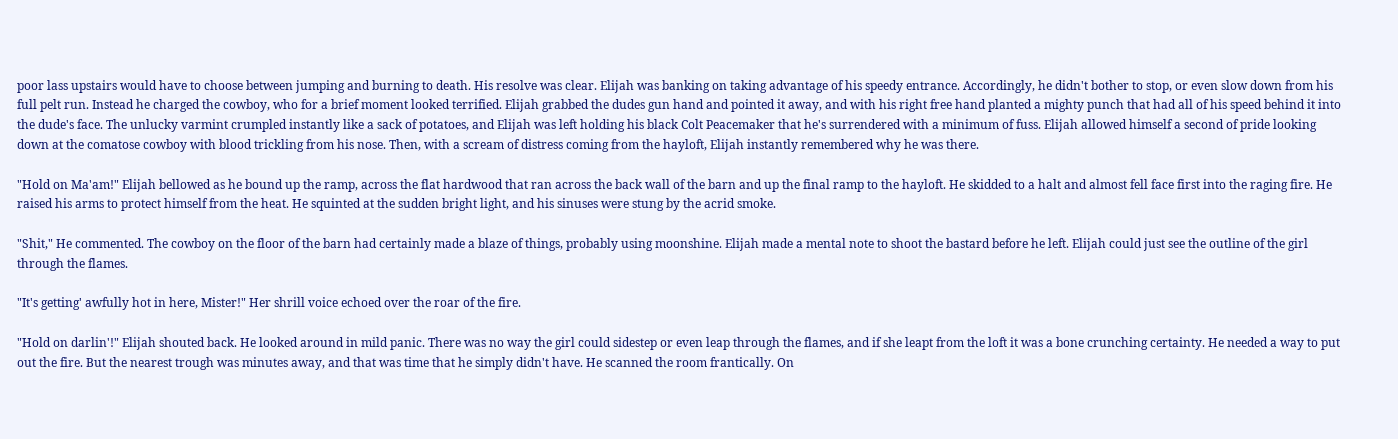poor lass upstairs would have to choose between jumping and burning to death. His resolve was clear. Elijah was banking on taking advantage of his speedy entrance. Accordingly, he didn't bother to stop, or even slow down from his full pelt run. Instead he charged the cowboy, who for a brief moment looked terrified. Elijah grabbed the dudes gun hand and pointed it away, and with his right free hand planted a mighty punch that had all of his speed behind it into the dude's face. The unlucky varmint crumpled instantly like a sack of potatoes, and Elijah was left holding his black Colt Peacemaker that he's surrendered with a minimum of fuss. Elijah allowed himself a second of pride looking down at the comatose cowboy with blood trickling from his nose. Then, with a scream of distress coming from the hayloft, Elijah instantly remembered why he was there.

"Hold on Ma'am!" Elijah bellowed as he bound up the ramp, across the flat hardwood that ran across the back wall of the barn and up the final ramp to the hayloft. He skidded to a halt and almost fell face first into the raging fire. He raised his arms to protect himself from the heat. He squinted at the sudden bright light, and his sinuses were stung by the acrid smoke.

"Shit," He commented. The cowboy on the floor of the barn had certainly made a blaze of things, probably using moonshine. Elijah made a mental note to shoot the bastard before he left. Elijah could just see the outline of the girl through the flames.

"It's getting' awfully hot in here, Mister!" Her shrill voice echoed over the roar of the fire.

"Hold on darlin'!" Elijah shouted back. He looked around in mild panic. There was no way the girl could sidestep or even leap through the flames, and if she leapt from the loft it was a bone crunching certainty. He needed a way to put out the fire. But the nearest trough was minutes away, and that was time that he simply didn't have. He scanned the room frantically. On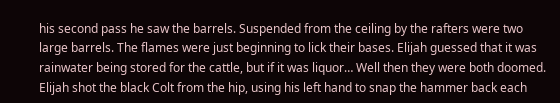his second pass he saw the barrels. Suspended from the ceiling by the rafters were two large barrels. The flames were just beginning to lick their bases. Elijah guessed that it was rainwater being stored for the cattle, but if it was liquor… Well then they were both doomed. Elijah shot the black Colt from the hip, using his left hand to snap the hammer back each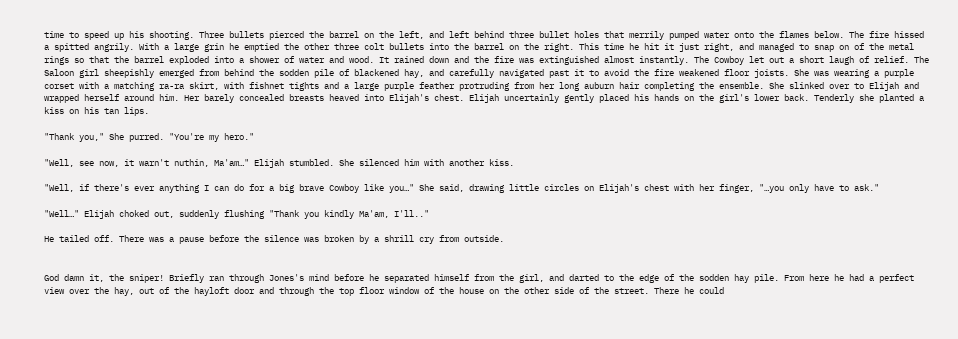time to speed up his shooting. Three bullets pierced the barrel on the left, and left behind three bullet holes that merrily pumped water onto the flames below. The fire hissed a spitted angrily. With a large grin he emptied the other three colt bullets into the barrel on the right. This time he hit it just right, and managed to snap on of the metal rings so that the barrel exploded into a shower of water and wood. It rained down and the fire was extinguished almost instantly. The Cowboy let out a short laugh of relief. The Saloon girl sheepishly emerged from behind the sodden pile of blackened hay, and carefully navigated past it to avoid the fire weakened floor joists. She was wearing a purple corset with a matching ra-ra skirt, with fishnet tights and a large purple feather protruding from her long auburn hair completing the ensemble. She slinked over to Elijah and wrapped herself around him. Her barely concealed breasts heaved into Elijah's chest. Elijah uncertainly gently placed his hands on the girl's lower back. Tenderly she planted a kiss on his tan lips.

"Thank you," She purred. "You're my hero."

"Well, see now, it warn't nuthin, Ma'am…" Elijah stumbled. She silenced him with another kiss.

"Well, if there's ever anything I can do for a big brave Cowboy like you…" She said, drawing little circles on Elijah's chest with her finger, "…you only have to ask."

"Well…" Elijah choked out, suddenly flushing "Thank you kindly Ma'am, I'll.."

He tailed off. There was a pause before the silence was broken by a shrill cry from outside.


God damn it, the sniper! Briefly ran through Jones's mind before he separated himself from the girl, and darted to the edge of the sodden hay pile. From here he had a perfect view over the hay, out of the hayloft door and through the top floor window of the house on the other side of the street. There he could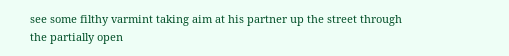see some filthy varmint taking aim at his partner up the street through the partially open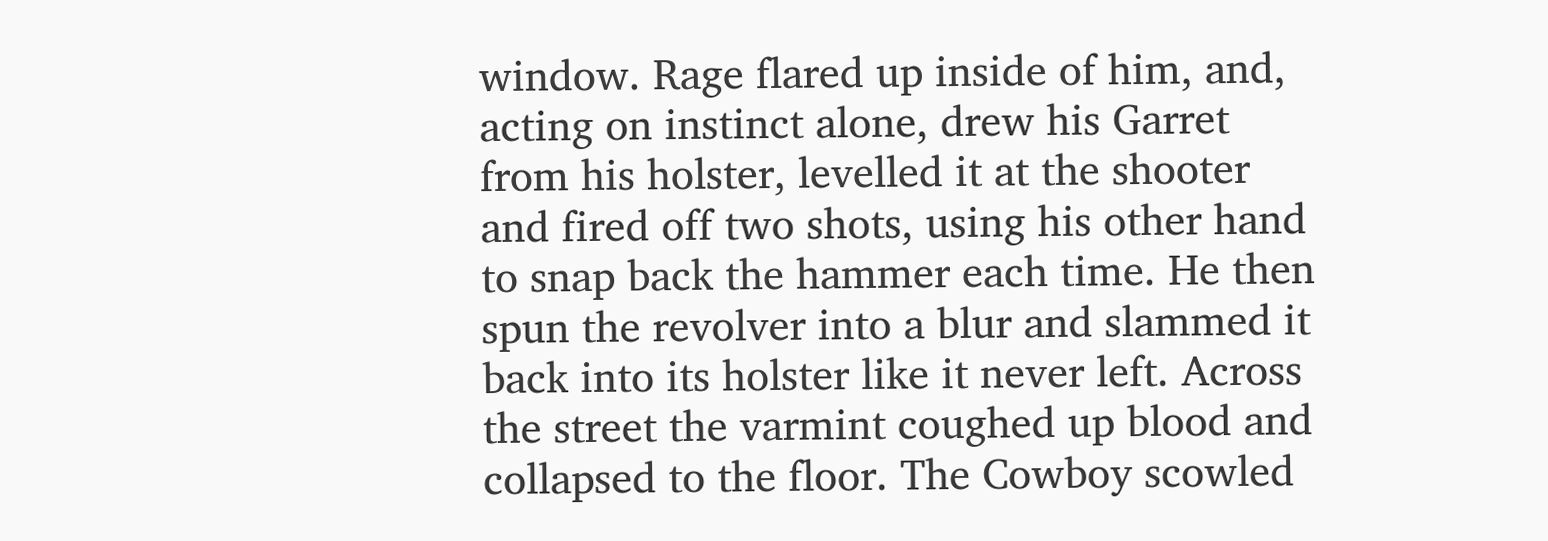window. Rage flared up inside of him, and, acting on instinct alone, drew his Garret from his holster, levelled it at the shooter and fired off two shots, using his other hand to snap back the hammer each time. He then spun the revolver into a blur and slammed it back into its holster like it never left. Across the street the varmint coughed up blood and collapsed to the floor. The Cowboy scowled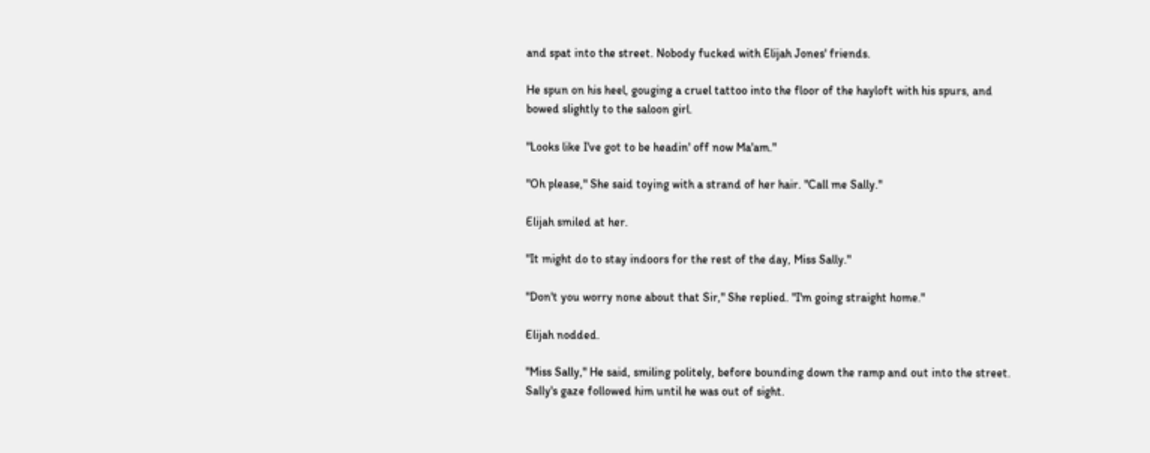and spat into the street. Nobody fucked with Elijah Jones' friends.

He spun on his heel, gouging a cruel tattoo into the floor of the hayloft with his spurs, and bowed slightly to the saloon girl.

"Looks like I've got to be headin' off now Ma'am."

"Oh please," She said toying with a strand of her hair. "Call me Sally."

Elijah smiled at her.

"It might do to stay indoors for the rest of the day, Miss Sally."

"Don't you worry none about that Sir," She replied. "I'm going straight home."

Elijah nodded.

"Miss Sally," He said, smiling politely, before bounding down the ramp and out into the street. Sally's gaze followed him until he was out of sight.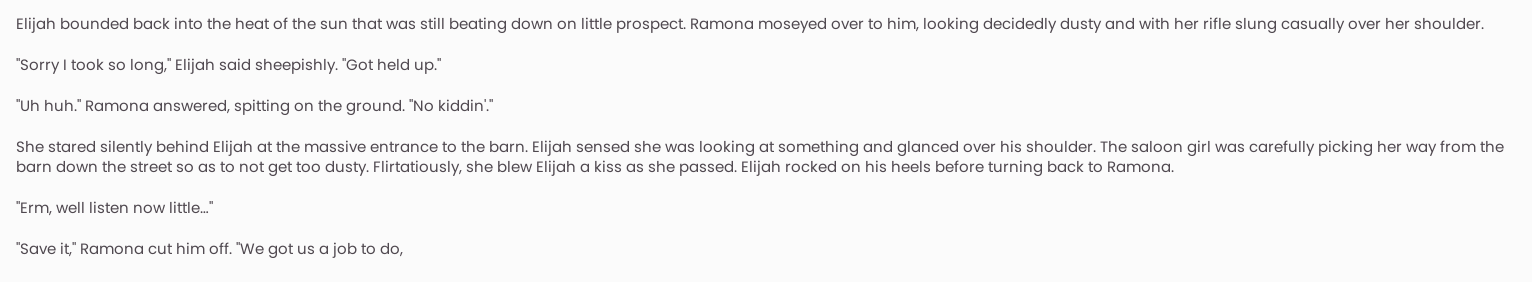Elijah bounded back into the heat of the sun that was still beating down on little prospect. Ramona moseyed over to him, looking decidedly dusty and with her rifle slung casually over her shoulder.

"Sorry I took so long," Elijah said sheepishly. "Got held up."

"Uh huh." Ramona answered, spitting on the ground. "No kiddin'."

She stared silently behind Elijah at the massive entrance to the barn. Elijah sensed she was looking at something and glanced over his shoulder. The saloon girl was carefully picking her way from the barn down the street so as to not get too dusty. Flirtatiously, she blew Elijah a kiss as she passed. Elijah rocked on his heels before turning back to Ramona.

"Erm, well listen now little…"

"Save it," Ramona cut him off. "We got us a job to do,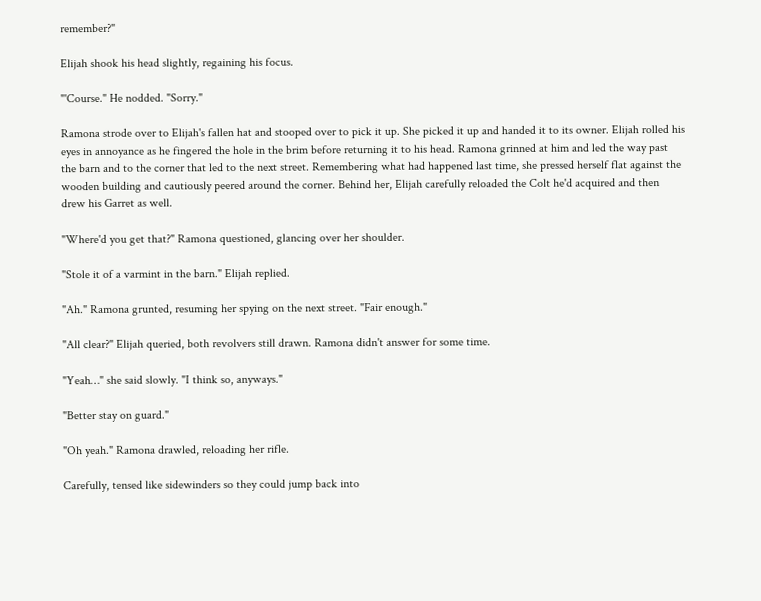remember?"

Elijah shook his head slightly, regaining his focus.

"'Course." He nodded. "Sorry."

Ramona strode over to Elijah's fallen hat and stooped over to pick it up. She picked it up and handed it to its owner. Elijah rolled his eyes in annoyance as he fingered the hole in the brim before returning it to his head. Ramona grinned at him and led the way past the barn and to the corner that led to the next street. Remembering what had happened last time, she pressed herself flat against the wooden building and cautiously peered around the corner. Behind her, Elijah carefully reloaded the Colt he'd acquired and then drew his Garret as well.

"Where'd you get that?" Ramona questioned, glancing over her shoulder.

"Stole it of a varmint in the barn." Elijah replied.

"Ah." Ramona grunted, resuming her spying on the next street. "Fair enough."

"All clear?" Elijah queried, both revolvers still drawn. Ramona didn't answer for some time.

"Yeah…" she said slowly. "I think so, anyways."

"Better stay on guard."

"Oh yeah." Ramona drawled, reloading her rifle.

Carefully, tensed like sidewinders so they could jump back into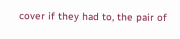cover if they had to, the pair of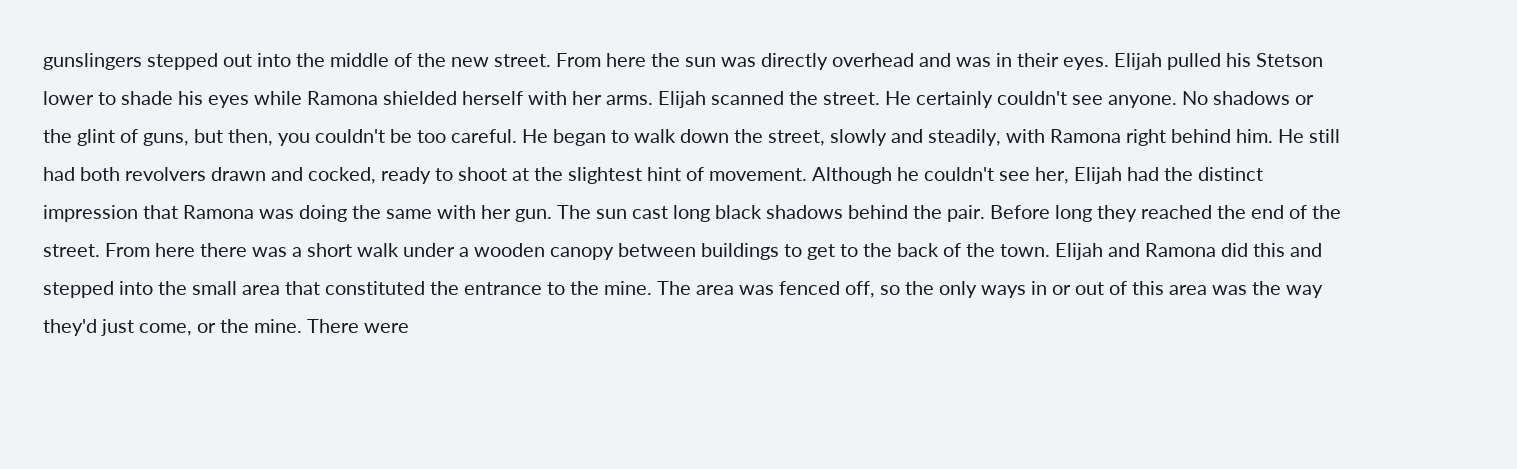gunslingers stepped out into the middle of the new street. From here the sun was directly overhead and was in their eyes. Elijah pulled his Stetson lower to shade his eyes while Ramona shielded herself with her arms. Elijah scanned the street. He certainly couldn't see anyone. No shadows or the glint of guns, but then, you couldn't be too careful. He began to walk down the street, slowly and steadily, with Ramona right behind him. He still had both revolvers drawn and cocked, ready to shoot at the slightest hint of movement. Although he couldn't see her, Elijah had the distinct impression that Ramona was doing the same with her gun. The sun cast long black shadows behind the pair. Before long they reached the end of the street. From here there was a short walk under a wooden canopy between buildings to get to the back of the town. Elijah and Ramona did this and stepped into the small area that constituted the entrance to the mine. The area was fenced off, so the only ways in or out of this area was the way they'd just come, or the mine. There were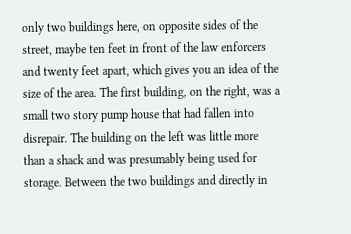only two buildings here, on opposite sides of the street, maybe ten feet in front of the law enforcers and twenty feet apart, which gives you an idea of the size of the area. The first building, on the right, was a small two story pump house that had fallen into disrepair. The building on the left was little more than a shack and was presumably being used for storage. Between the two buildings and directly in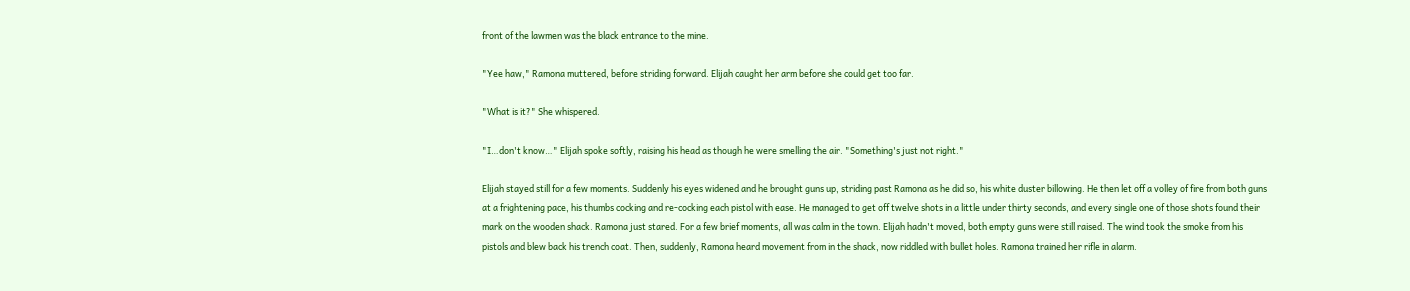front of the lawmen was the black entrance to the mine.

"Yee haw," Ramona muttered, before striding forward. Elijah caught her arm before she could get too far.

"What is it?" She whispered.

"I…don't know…" Elijah spoke softly, raising his head as though he were smelling the air. "Something's just not right."

Elijah stayed still for a few moments. Suddenly his eyes widened and he brought guns up, striding past Ramona as he did so, his white duster billowing. He then let off a volley of fire from both guns at a frightening pace, his thumbs cocking and re-cocking each pistol with ease. He managed to get off twelve shots in a little under thirty seconds, and every single one of those shots found their mark on the wooden shack. Ramona just stared. For a few brief moments, all was calm in the town. Elijah hadn't moved, both empty guns were still raised. The wind took the smoke from his pistols and blew back his trench coat. Then, suddenly, Ramona heard movement from in the shack, now riddled with bullet holes. Ramona trained her rifle in alarm.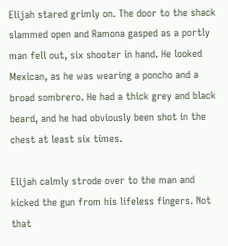Elijah stared grimly on. The door to the shack slammed open and Ramona gasped as a portly man fell out, six shooter in hand. He looked Mexican, as he was wearing a poncho and a broad sombrero. He had a thick grey and black beard, and he had obviously been shot in the chest at least six times.

Elijah calmly strode over to the man and kicked the gun from his lifeless fingers. Not that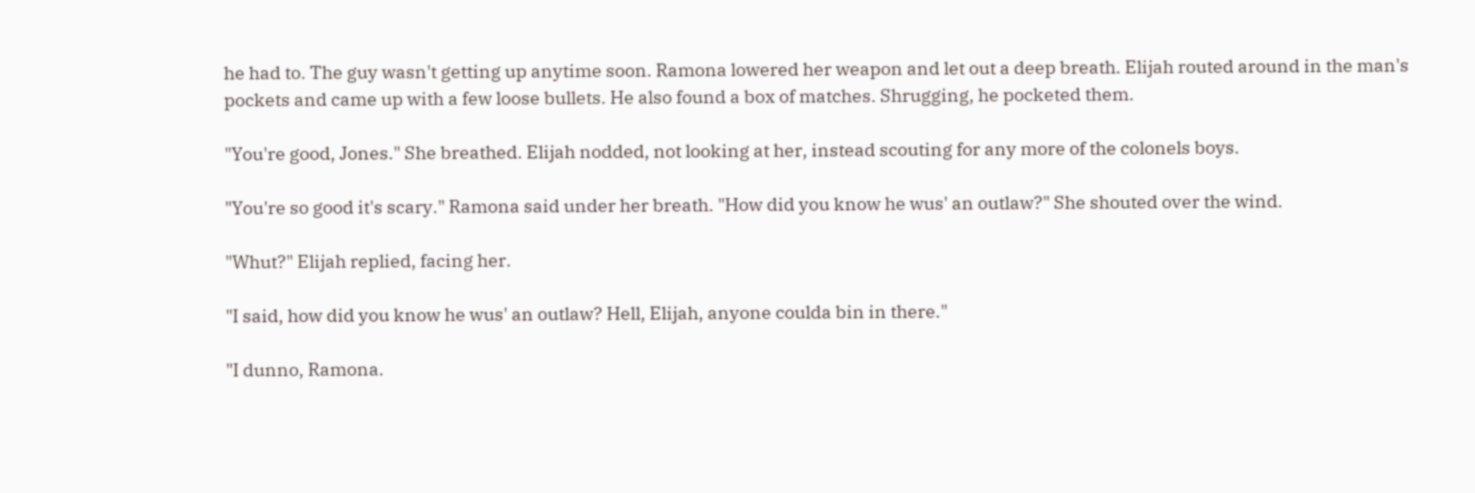he had to. The guy wasn't getting up anytime soon. Ramona lowered her weapon and let out a deep breath. Elijah routed around in the man's pockets and came up with a few loose bullets. He also found a box of matches. Shrugging, he pocketed them.

"You're good, Jones." She breathed. Elijah nodded, not looking at her, instead scouting for any more of the colonels boys.

"You're so good it's scary." Ramona said under her breath. "How did you know he wus' an outlaw?" She shouted over the wind.

"Whut?" Elijah replied, facing her.

"I said, how did you know he wus' an outlaw? Hell, Elijah, anyone coulda bin in there."

"I dunno, Ramona.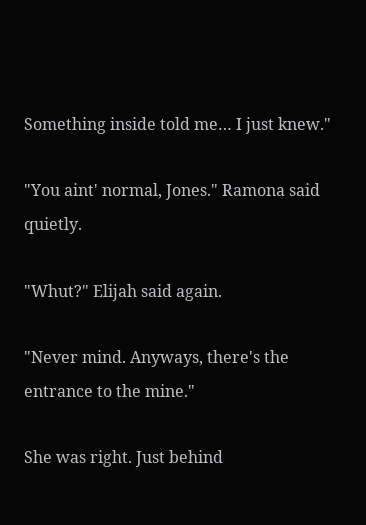Something inside told me… I just knew."

"You aint' normal, Jones." Ramona said quietly.

"Whut?" Elijah said again.

"Never mind. Anyways, there's the entrance to the mine."

She was right. Just behind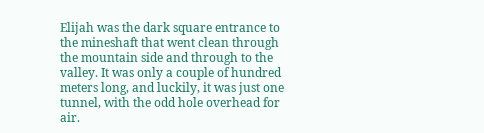Elijah was the dark square entrance to the mineshaft that went clean through the mountain side and through to the valley. It was only a couple of hundred meters long, and luckily, it was just one tunnel, with the odd hole overhead for air.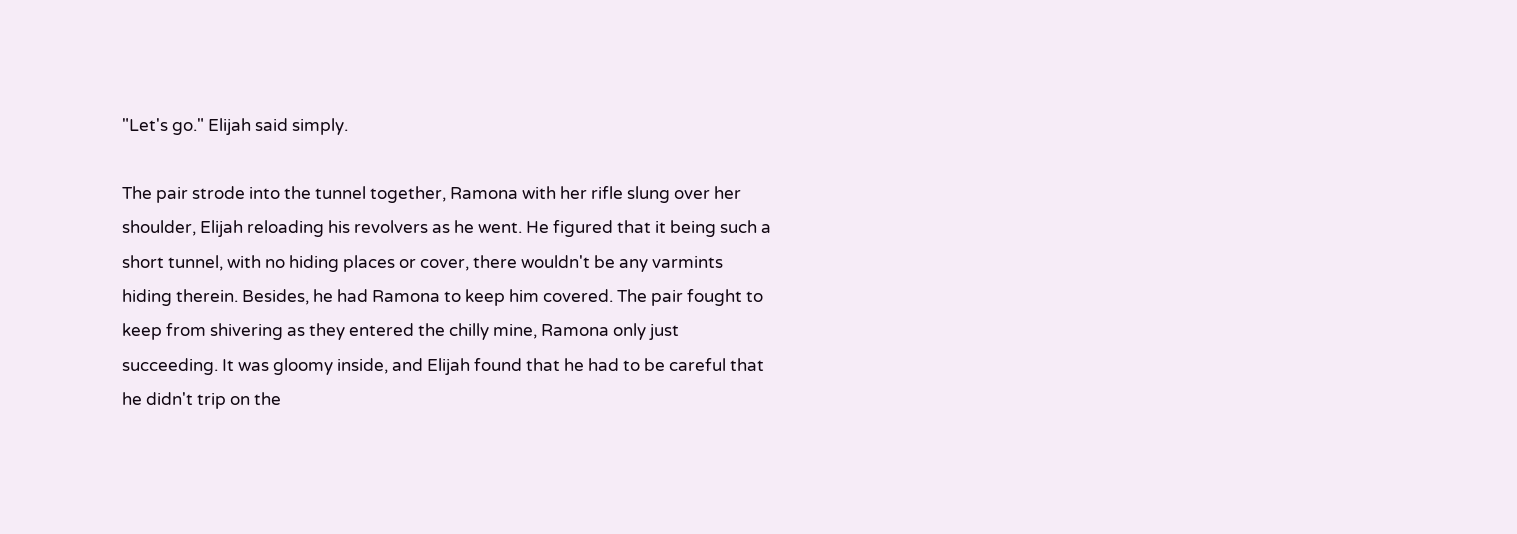"Let's go." Elijah said simply.

The pair strode into the tunnel together, Ramona with her rifle slung over her shoulder, Elijah reloading his revolvers as he went. He figured that it being such a short tunnel, with no hiding places or cover, there wouldn't be any varmints hiding therein. Besides, he had Ramona to keep him covered. The pair fought to keep from shivering as they entered the chilly mine, Ramona only just succeeding. It was gloomy inside, and Elijah found that he had to be careful that he didn't trip on the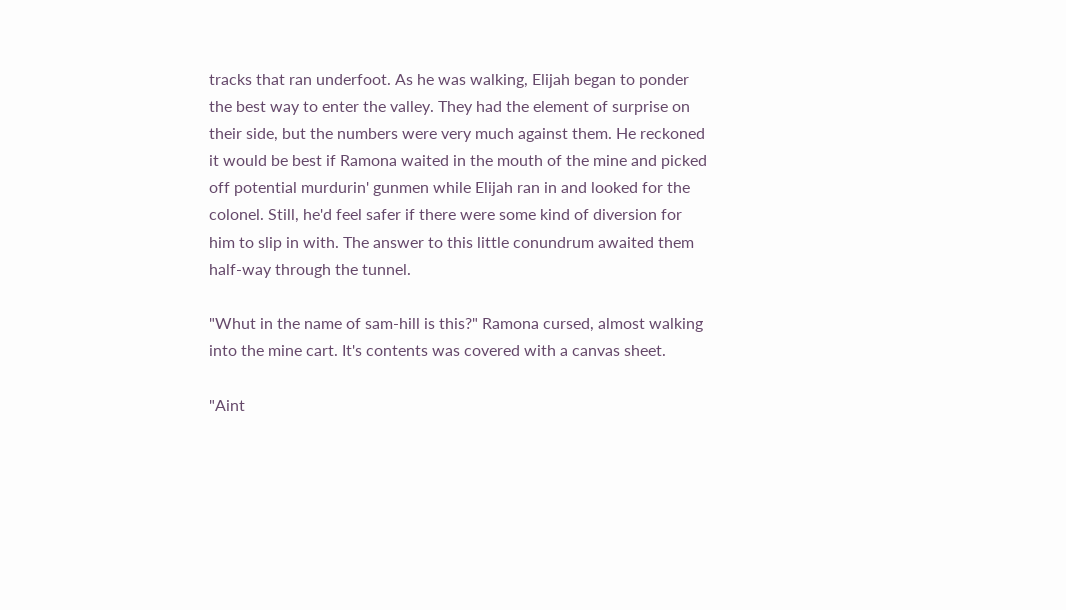tracks that ran underfoot. As he was walking, Elijah began to ponder the best way to enter the valley. They had the element of surprise on their side, but the numbers were very much against them. He reckoned it would be best if Ramona waited in the mouth of the mine and picked off potential murdurin' gunmen while Elijah ran in and looked for the colonel. Still, he'd feel safer if there were some kind of diversion for him to slip in with. The answer to this little conundrum awaited them half-way through the tunnel.

"Whut in the name of sam-hill is this?" Ramona cursed, almost walking into the mine cart. It's contents was covered with a canvas sheet.

"Aint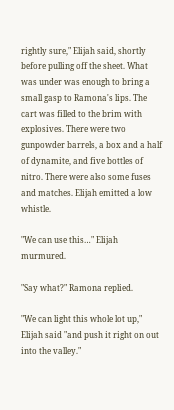rightly sure," Elijah said, shortly before pulling off the sheet. What was under was enough to bring a small gasp to Ramona's lips. The cart was filled to the brim with explosives. There were two gunpowder barrels, a box and a half of dynamite, and five bottles of nitro. There were also some fuses and matches. Elijah emitted a low whistle.

"We can use this…" Elijah murmured.

"Say what?" Ramona replied.

"We can light this whole lot up," Elijah said "and push it right on out into the valley."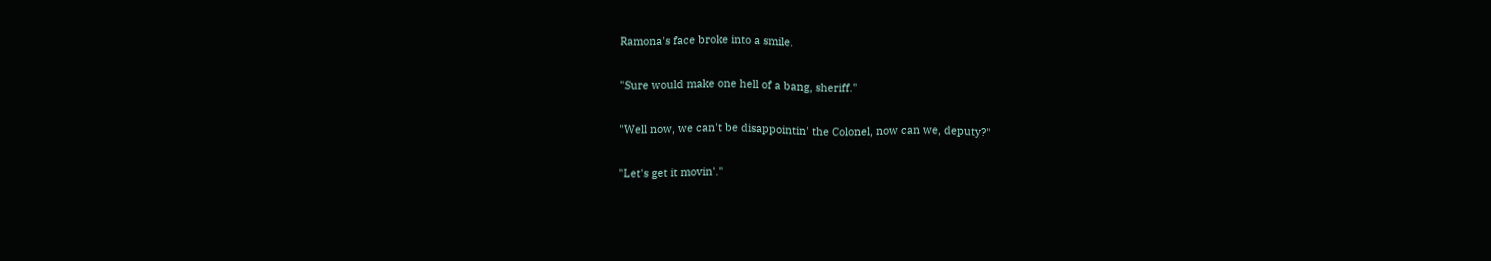Ramona's face broke into a smile.

"Sure would make one hell of a bang, sheriff."

"Well now, we can't be disappointin' the Colonel, now can we, deputy?"

"Let's get it movin'."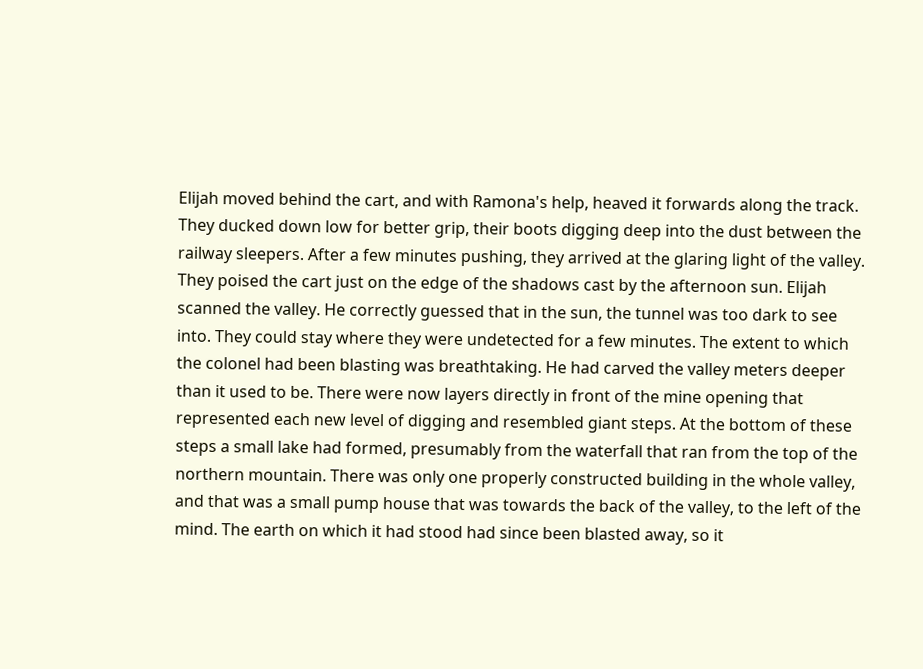Elijah moved behind the cart, and with Ramona's help, heaved it forwards along the track. They ducked down low for better grip, their boots digging deep into the dust between the railway sleepers. After a few minutes pushing, they arrived at the glaring light of the valley. They poised the cart just on the edge of the shadows cast by the afternoon sun. Elijah scanned the valley. He correctly guessed that in the sun, the tunnel was too dark to see into. They could stay where they were undetected for a few minutes. The extent to which the colonel had been blasting was breathtaking. He had carved the valley meters deeper than it used to be. There were now layers directly in front of the mine opening that represented each new level of digging and resembled giant steps. At the bottom of these steps a small lake had formed, presumably from the waterfall that ran from the top of the northern mountain. There was only one properly constructed building in the whole valley, and that was a small pump house that was towards the back of the valley, to the left of the mind. The earth on which it had stood had since been blasted away, so it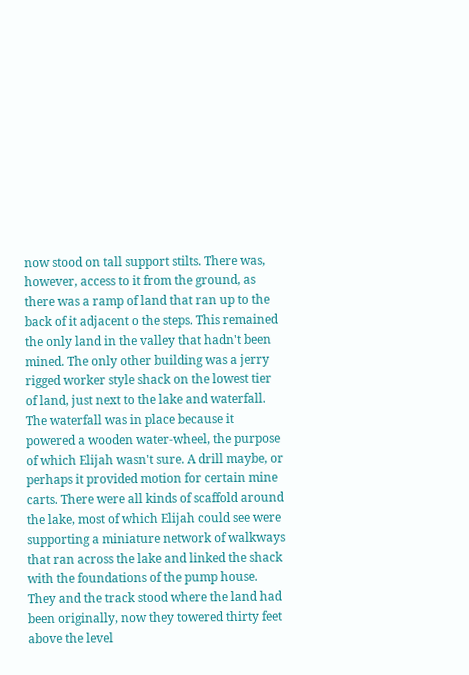now stood on tall support stilts. There was, however, access to it from the ground, as there was a ramp of land that ran up to the back of it adjacent o the steps. This remained the only land in the valley that hadn't been mined. The only other building was a jerry rigged worker style shack on the lowest tier of land, just next to the lake and waterfall. The waterfall was in place because it powered a wooden water-wheel, the purpose of which Elijah wasn't sure. A drill maybe, or perhaps it provided motion for certain mine carts. There were all kinds of scaffold around the lake, most of which Elijah could see were supporting a miniature network of walkways that ran across the lake and linked the shack with the foundations of the pump house. They and the track stood where the land had been originally, now they towered thirty feet above the level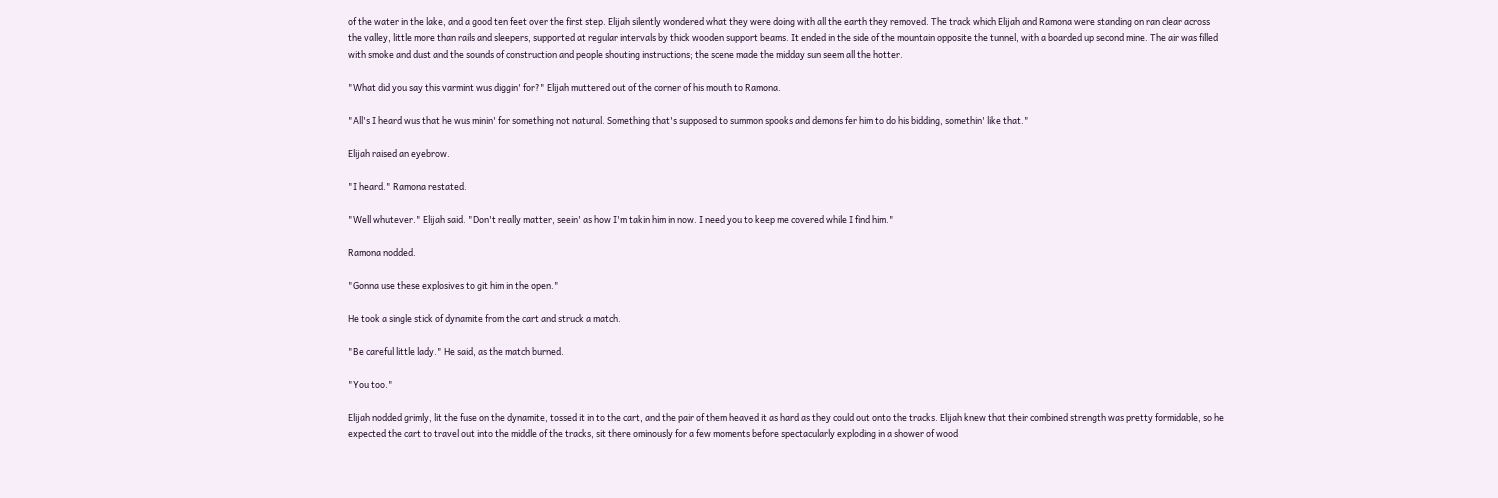of the water in the lake, and a good ten feet over the first step. Elijah silently wondered what they were doing with all the earth they removed. The track which Elijah and Ramona were standing on ran clear across the valley, little more than rails and sleepers, supported at regular intervals by thick wooden support beams. It ended in the side of the mountain opposite the tunnel, with a boarded up second mine. The air was filled with smoke and dust and the sounds of construction and people shouting instructions; the scene made the midday sun seem all the hotter.

"What did you say this varmint wus diggin' for?" Elijah muttered out of the corner of his mouth to Ramona.

"All's I heard wus that he wus minin' for something not natural. Something that's supposed to summon spooks and demons fer him to do his bidding, somethin' like that."

Elijah raised an eyebrow.

"I heard." Ramona restated.

"Well whutever." Elijah said. "Don't really matter, seein' as how I'm takin him in now. I need you to keep me covered while I find him."

Ramona nodded.

"Gonna use these explosives to git him in the open."

He took a single stick of dynamite from the cart and struck a match.

"Be careful little lady." He said, as the match burned.

"You too."

Elijah nodded grimly, lit the fuse on the dynamite, tossed it in to the cart, and the pair of them heaved it as hard as they could out onto the tracks. Elijah knew that their combined strength was pretty formidable, so he expected the cart to travel out into the middle of the tracks, sit there ominously for a few moments before spectacularly exploding in a shower of wood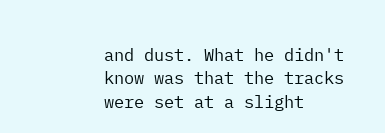and dust. What he didn't know was that the tracks were set at a slight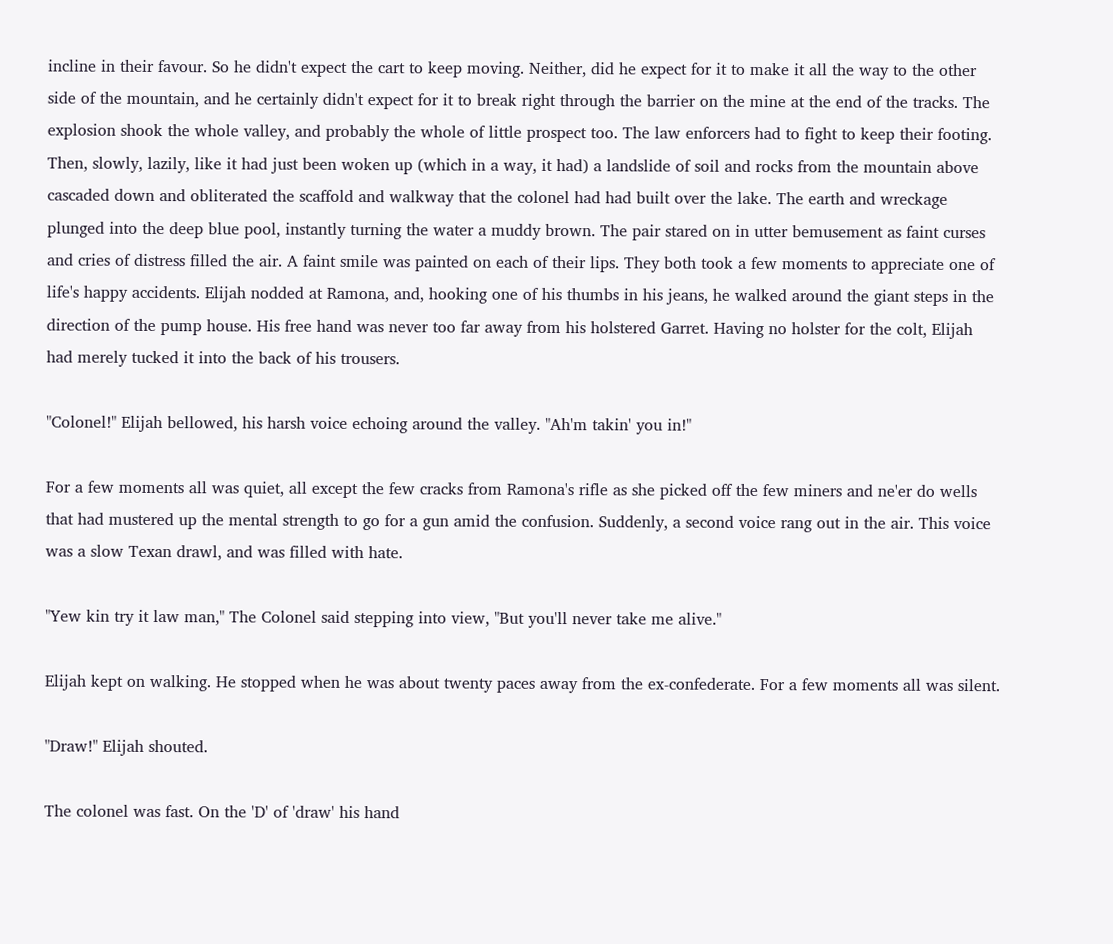incline in their favour. So he didn't expect the cart to keep moving. Neither, did he expect for it to make it all the way to the other side of the mountain, and he certainly didn't expect for it to break right through the barrier on the mine at the end of the tracks. The explosion shook the whole valley, and probably the whole of little prospect too. The law enforcers had to fight to keep their footing. Then, slowly, lazily, like it had just been woken up (which in a way, it had) a landslide of soil and rocks from the mountain above cascaded down and obliterated the scaffold and walkway that the colonel had had built over the lake. The earth and wreckage plunged into the deep blue pool, instantly turning the water a muddy brown. The pair stared on in utter bemusement as faint curses and cries of distress filled the air. A faint smile was painted on each of their lips. They both took a few moments to appreciate one of life's happy accidents. Elijah nodded at Ramona, and, hooking one of his thumbs in his jeans, he walked around the giant steps in the direction of the pump house. His free hand was never too far away from his holstered Garret. Having no holster for the colt, Elijah had merely tucked it into the back of his trousers.

"Colonel!" Elijah bellowed, his harsh voice echoing around the valley. "Ah'm takin' you in!"

For a few moments all was quiet, all except the few cracks from Ramona's rifle as she picked off the few miners and ne'er do wells that had mustered up the mental strength to go for a gun amid the confusion. Suddenly, a second voice rang out in the air. This voice was a slow Texan drawl, and was filled with hate.

"Yew kin try it law man," The Colonel said stepping into view, "But you'll never take me alive."

Elijah kept on walking. He stopped when he was about twenty paces away from the ex-confederate. For a few moments all was silent.

"Draw!" Elijah shouted.

The colonel was fast. On the 'D' of 'draw' his hand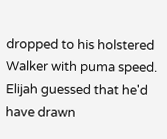dropped to his holstered Walker with puma speed. Elijah guessed that he'd have drawn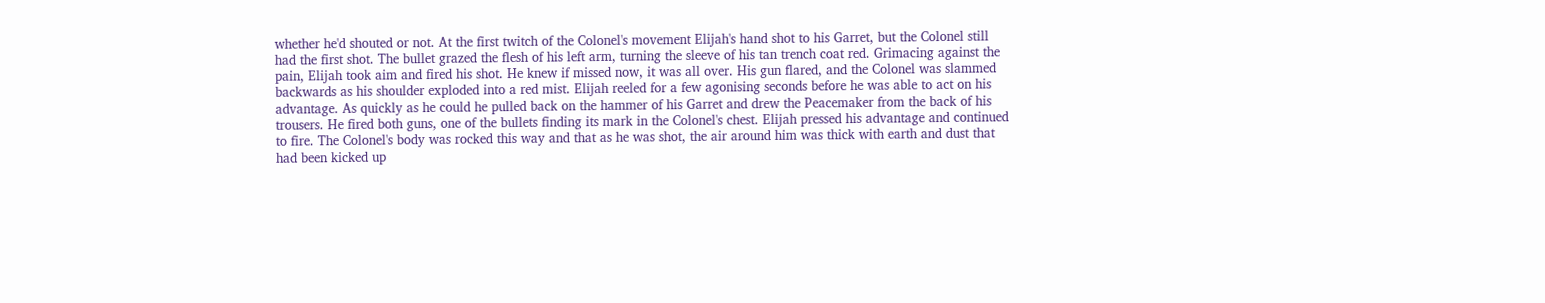whether he'd shouted or not. At the first twitch of the Colonel's movement Elijah's hand shot to his Garret, but the Colonel still had the first shot. The bullet grazed the flesh of his left arm, turning the sleeve of his tan trench coat red. Grimacing against the pain, Elijah took aim and fired his shot. He knew if missed now, it was all over. His gun flared, and the Colonel was slammed backwards as his shoulder exploded into a red mist. Elijah reeled for a few agonising seconds before he was able to act on his advantage. As quickly as he could he pulled back on the hammer of his Garret and drew the Peacemaker from the back of his trousers. He fired both guns, one of the bullets finding its mark in the Colonel's chest. Elijah pressed his advantage and continued to fire. The Colonel's body was rocked this way and that as he was shot, the air around him was thick with earth and dust that had been kicked up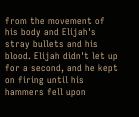from the movement of his body and Elijah's stray bullets and his blood. Elijah didn't let up for a second, and he kept on firing until his hammers fell upon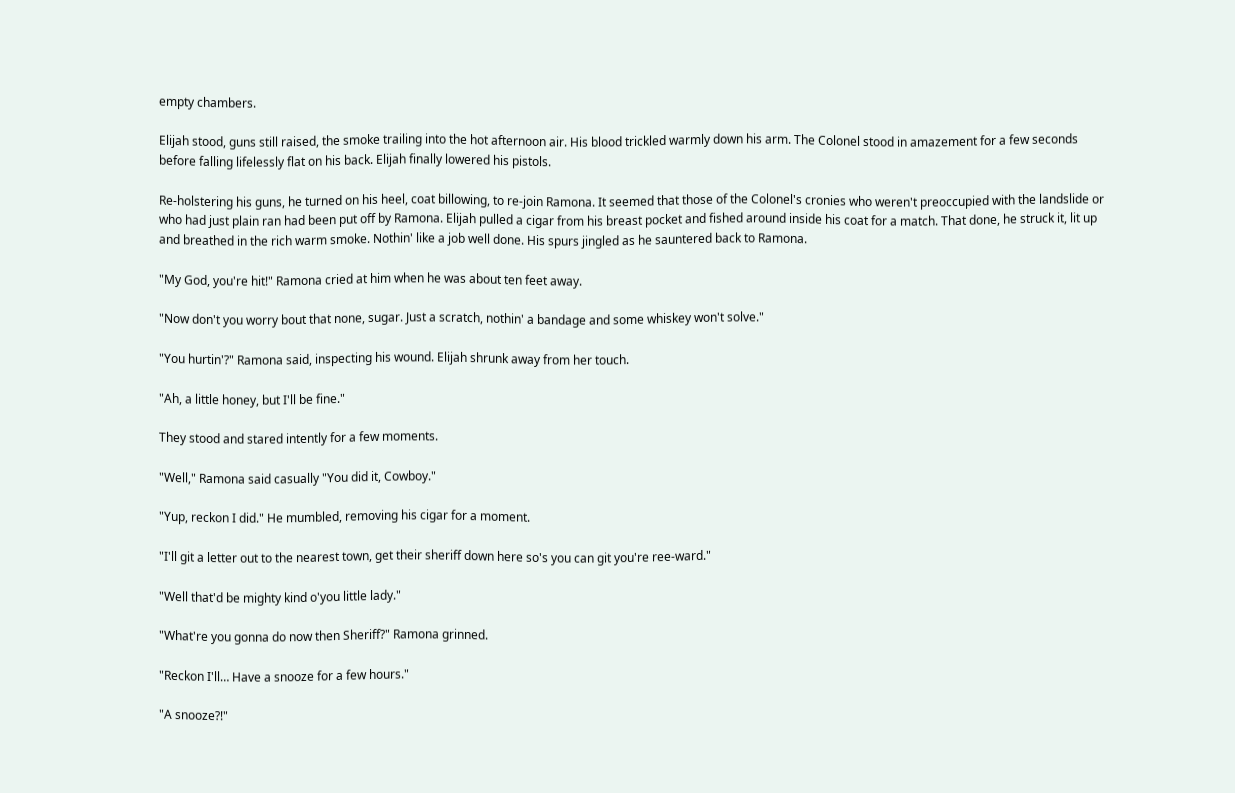empty chambers.

Elijah stood, guns still raised, the smoke trailing into the hot afternoon air. His blood trickled warmly down his arm. The Colonel stood in amazement for a few seconds before falling lifelessly flat on his back. Elijah finally lowered his pistols.

Re-holstering his guns, he turned on his heel, coat billowing, to re-join Ramona. It seemed that those of the Colonel's cronies who weren't preoccupied with the landslide or who had just plain ran had been put off by Ramona. Elijah pulled a cigar from his breast pocket and fished around inside his coat for a match. That done, he struck it, lit up and breathed in the rich warm smoke. Nothin' like a job well done. His spurs jingled as he sauntered back to Ramona.

"My God, you're hit!" Ramona cried at him when he was about ten feet away.

"Now don't you worry bout that none, sugar. Just a scratch, nothin' a bandage and some whiskey won't solve."

"You hurtin'?" Ramona said, inspecting his wound. Elijah shrunk away from her touch.

"Ah, a little honey, but I'll be fine."

They stood and stared intently for a few moments.

"Well," Ramona said casually "You did it, Cowboy."

"Yup, reckon I did." He mumbled, removing his cigar for a moment.

"I'll git a letter out to the nearest town, get their sheriff down here so's you can git you're ree-ward."

"Well that'd be mighty kind o'you little lady."

"What're you gonna do now then Sheriff?" Ramona grinned.

"Reckon I'll… Have a snooze for a few hours."

"A snooze?!"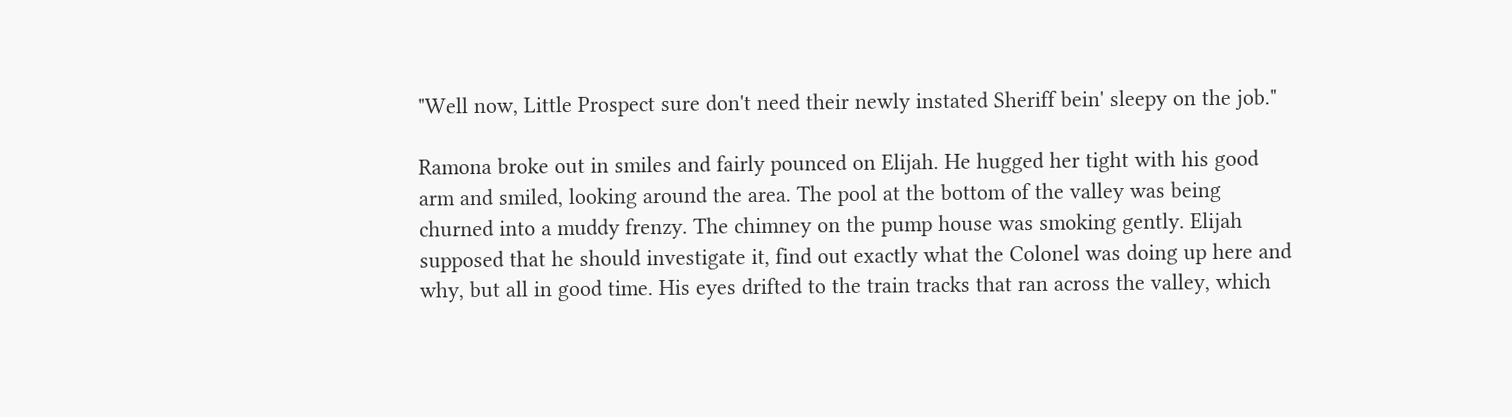"Well now, Little Prospect sure don't need their newly instated Sheriff bein' sleepy on the job."

Ramona broke out in smiles and fairly pounced on Elijah. He hugged her tight with his good arm and smiled, looking around the area. The pool at the bottom of the valley was being churned into a muddy frenzy. The chimney on the pump house was smoking gently. Elijah supposed that he should investigate it, find out exactly what the Colonel was doing up here and why, but all in good time. His eyes drifted to the train tracks that ran across the valley, which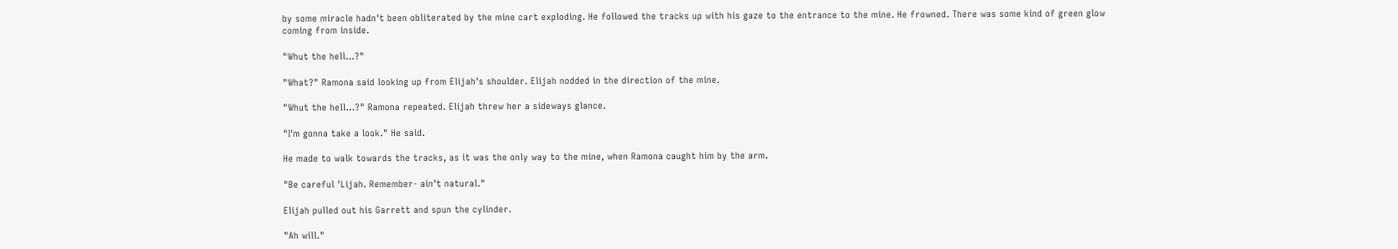by some miracle hadn't been obliterated by the mine cart exploding. He followed the tracks up with his gaze to the entrance to the mine. He frowned. There was some kind of green glow coming from inside.

"Whut the hell…?"

"What?" Ramona said looking up from Elijah's shoulder. Elijah nodded in the direction of the mine.

"Whut the hell…?" Ramona repeated. Elijah threw her a sideways glance.

"I'm gonna take a look." He said.

He made to walk towards the tracks, as it was the only way to the mine, when Ramona caught him by the arm.

"Be careful 'Lijah. Remember- ain't natural."

Elijah pulled out his Garrett and spun the cylinder.

"Ah will."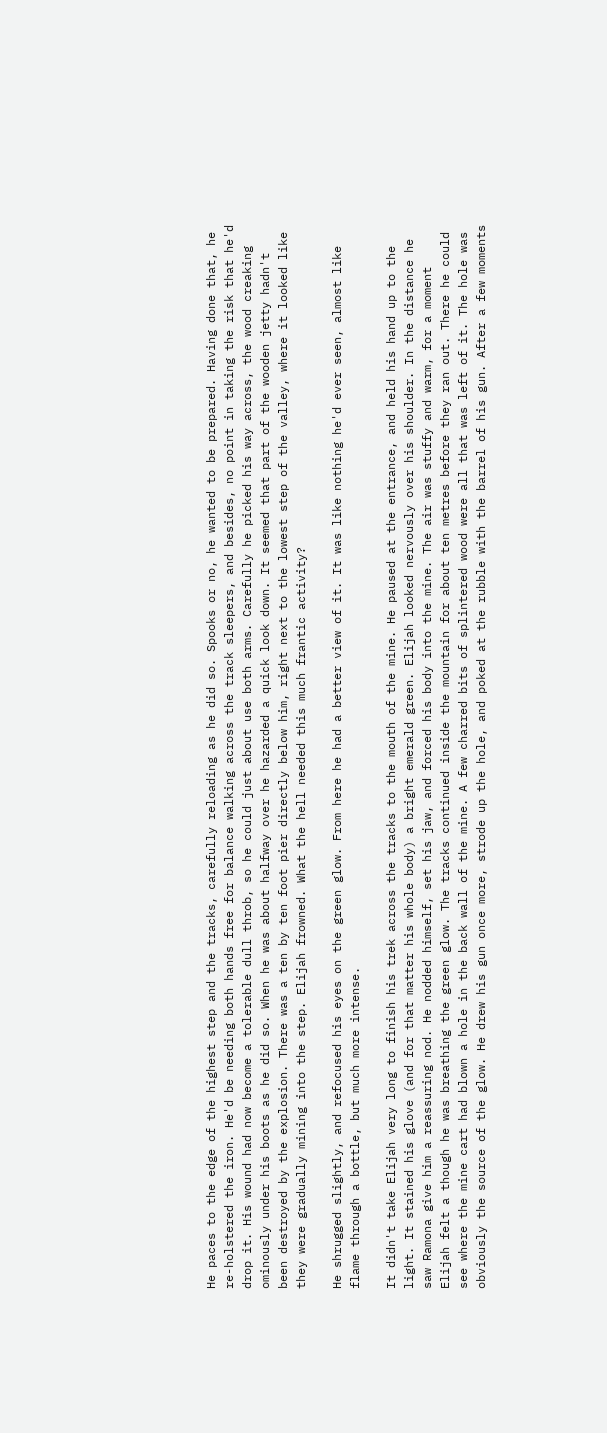He paces to the edge of the highest step and the tracks, carefully reloading as he did so. Spooks or no, he wanted to be prepared. Having done that, he re-holstered the iron. He'd be needing both hands free for balance walking across the track sleepers, and besides, no point in taking the risk that he'd drop it. His wound had now become a tolerable dull throb, so he could just about use both arms. Carefully he picked his way across, the wood creaking ominously under his boots as he did so. When he was about halfway over he hazarded a quick look down. It seemed that part of the wooden jetty hadn't been destroyed by the explosion. There was a ten by ten foot pier directly below him, right next to the lowest step of the valley, where it looked like they were gradually mining into the step. Elijah frowned. What the hell needed this much frantic activity?

He shrugged slightly, and refocused his eyes on the green glow. From here he had a better view of it. It was like nothing he'd ever seen, almost like flame through a bottle, but much more intense.

It didn't take Elijah very long to finish his trek across the tracks to the mouth of the mine. He paused at the entrance, and held his hand up to the light. It stained his glove (and for that matter his whole body) a bright emerald green. Elijah looked nervously over his shoulder. In the distance he saw Ramona give him a reassuring nod. He nodded himself, set his jaw, and forced his body into the mine. The air was stuffy and warm, for a moment Elijah felt a though he was breathing the green glow. The tracks continued inside the mountain for about ten metres before they ran out. There he could see where the mine cart had blown a hole in the back wall of the mine. A few charred bits of splintered wood were all that was left of it. The hole was obviously the source of the glow. He drew his gun once more, strode up the hole, and poked at the rubble with the barrel of his gun. After a few moments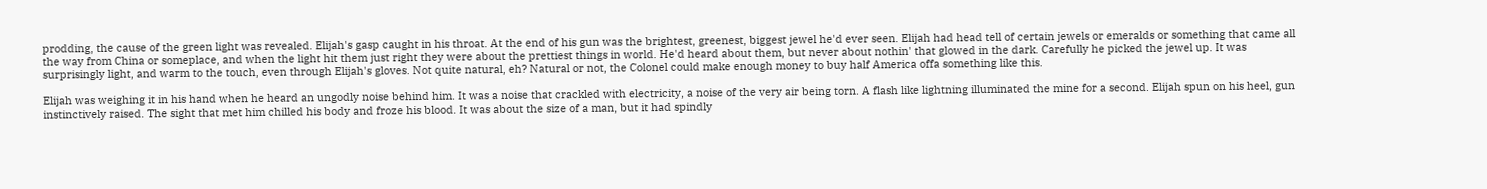prodding, the cause of the green light was revealed. Elijah's gasp caught in his throat. At the end of his gun was the brightest, greenest, biggest jewel he'd ever seen. Elijah had head tell of certain jewels or emeralds or something that came all the way from China or someplace, and when the light hit them just right they were about the prettiest things in world. He'd heard about them, but never about nothin' that glowed in the dark. Carefully he picked the jewel up. It was surprisingly light, and warm to the touch, even through Elijah's gloves. Not quite natural, eh? Natural or not, the Colonel could make enough money to buy half America offa something like this.

Elijah was weighing it in his hand when he heard an ungodly noise behind him. It was a noise that crackled with electricity, a noise of the very air being torn. A flash like lightning illuminated the mine for a second. Elijah spun on his heel, gun instinctively raised. The sight that met him chilled his body and froze his blood. It was about the size of a man, but it had spindly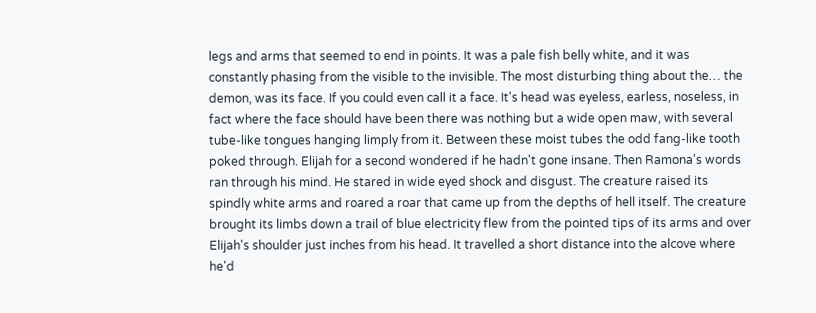legs and arms that seemed to end in points. It was a pale fish belly white, and it was constantly phasing from the visible to the invisible. The most disturbing thing about the… the demon, was its face. If you could even call it a face. It's head was eyeless, earless, noseless, in fact where the face should have been there was nothing but a wide open maw, with several tube-like tongues hanging limply from it. Between these moist tubes the odd fang-like tooth poked through. Elijah for a second wondered if he hadn't gone insane. Then Ramona's words ran through his mind. He stared in wide eyed shock and disgust. The creature raised its spindly white arms and roared a roar that came up from the depths of hell itself. The creature brought its limbs down a trail of blue electricity flew from the pointed tips of its arms and over Elijah's shoulder just inches from his head. It travelled a short distance into the alcove where he'd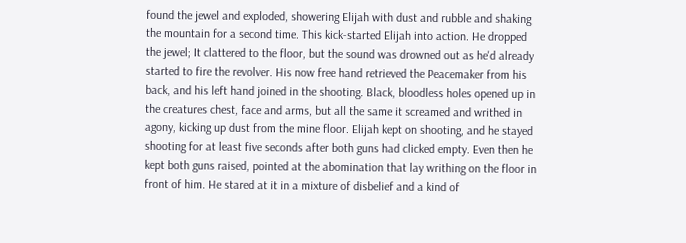found the jewel and exploded, showering Elijah with dust and rubble and shaking the mountain for a second time. This kick-started Elijah into action. He dropped the jewel; It clattered to the floor, but the sound was drowned out as he'd already started to fire the revolver. His now free hand retrieved the Peacemaker from his back, and his left hand joined in the shooting. Black, bloodless holes opened up in the creatures chest, face and arms, but all the same it screamed and writhed in agony, kicking up dust from the mine floor. Elijah kept on shooting, and he stayed shooting for at least five seconds after both guns had clicked empty. Even then he kept both guns raised, pointed at the abomination that lay writhing on the floor in front of him. He stared at it in a mixture of disbelief and a kind of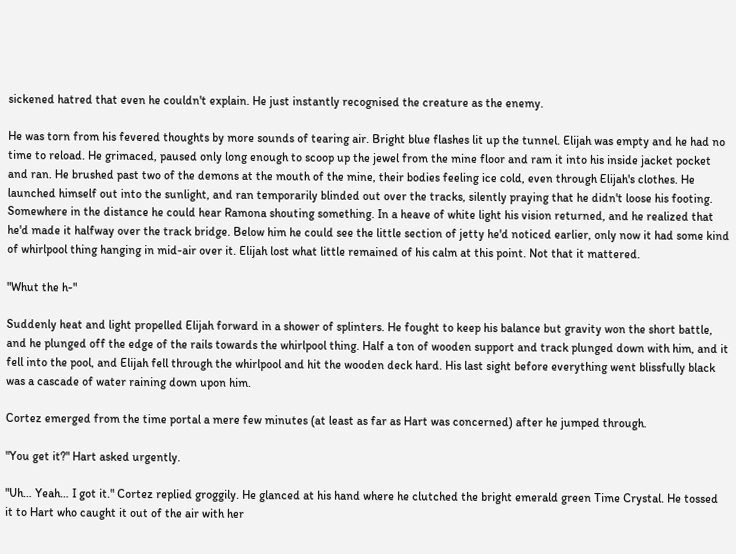sickened hatred that even he couldn't explain. He just instantly recognised the creature as the enemy.

He was torn from his fevered thoughts by more sounds of tearing air. Bright blue flashes lit up the tunnel. Elijah was empty and he had no time to reload. He grimaced, paused only long enough to scoop up the jewel from the mine floor and ram it into his inside jacket pocket and ran. He brushed past two of the demons at the mouth of the mine, their bodies feeling ice cold, even through Elijah's clothes. He launched himself out into the sunlight, and ran temporarily blinded out over the tracks, silently praying that he didn't loose his footing. Somewhere in the distance he could hear Ramona shouting something. In a heave of white light his vision returned, and he realized that he'd made it halfway over the track bridge. Below him he could see the little section of jetty he'd noticed earlier, only now it had some kind of whirlpool thing hanging in mid-air over it. Elijah lost what little remained of his calm at this point. Not that it mattered.

"Whut the h-"

Suddenly heat and light propelled Elijah forward in a shower of splinters. He fought to keep his balance but gravity won the short battle, and he plunged off the edge of the rails towards the whirlpool thing. Half a ton of wooden support and track plunged down with him, and it fell into the pool, and Elijah fell through the whirlpool and hit the wooden deck hard. His last sight before everything went blissfully black was a cascade of water raining down upon him.

Cortez emerged from the time portal a mere few minutes (at least as far as Hart was concerned) after he jumped through.

"You get it?" Hart asked urgently.

"Uh… Yeah… I got it." Cortez replied groggily. He glanced at his hand where he clutched the bright emerald green Time Crystal. He tossed it to Hart who caught it out of the air with her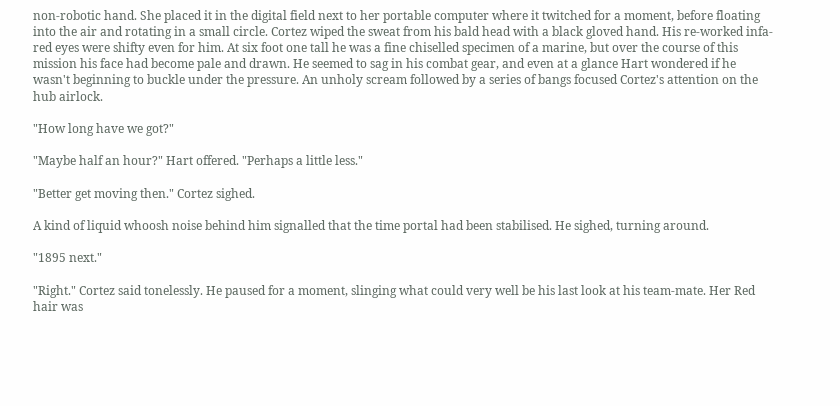non-robotic hand. She placed it in the digital field next to her portable computer where it twitched for a moment, before floating into the air and rotating in a small circle. Cortez wiped the sweat from his bald head with a black gloved hand. His re-worked infa-red eyes were shifty even for him. At six foot one tall he was a fine chiselled specimen of a marine, but over the course of this mission his face had become pale and drawn. He seemed to sag in his combat gear, and even at a glance Hart wondered if he wasn't beginning to buckle under the pressure. An unholy scream followed by a series of bangs focused Cortez's attention on the hub airlock.

"How long have we got?"

"Maybe half an hour?" Hart offered. "Perhaps a little less."

"Better get moving then." Cortez sighed.

A kind of liquid whoosh noise behind him signalled that the time portal had been stabilised. He sighed, turning around.

"1895 next."

"Right." Cortez said tonelessly. He paused for a moment, slinging what could very well be his last look at his team-mate. Her Red hair was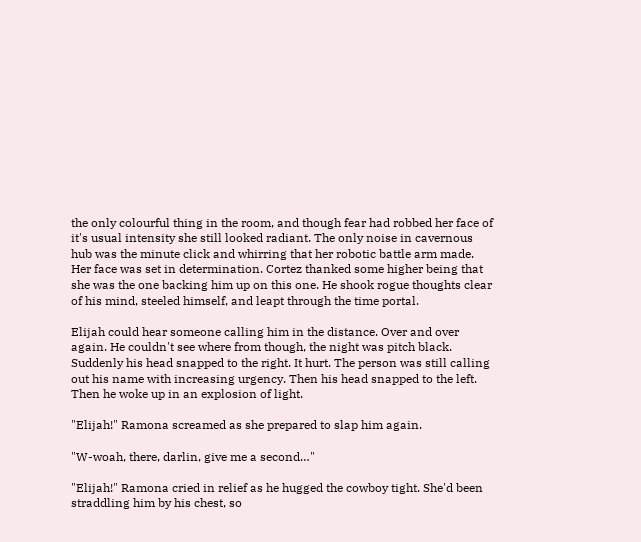the only colourful thing in the room, and though fear had robbed her face of it's usual intensity she still looked radiant. The only noise in cavernous hub was the minute click and whirring that her robotic battle arm made. Her face was set in determination. Cortez thanked some higher being that she was the one backing him up on this one. He shook rogue thoughts clear of his mind, steeled himself, and leapt through the time portal.

Elijah could hear someone calling him in the distance. Over and over again. He couldn't see where from though, the night was pitch black. Suddenly his head snapped to the right. It hurt. The person was still calling out his name with increasing urgency. Then his head snapped to the left. Then he woke up in an explosion of light.

"Elijah!" Ramona screamed as she prepared to slap him again.

"W-woah, there, darlin, give me a second…"

"Elijah!" Ramona cried in relief as he hugged the cowboy tight. She'd been straddling him by his chest, so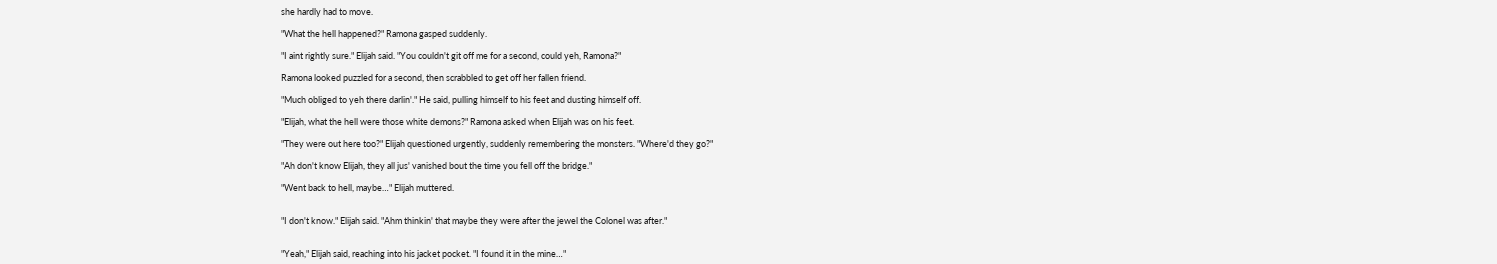she hardly had to move.

"What the hell happened?" Ramona gasped suddenly.

"I aint rightly sure." Elijah said. "You couldn't git off me for a second, could yeh, Ramona?"

Ramona looked puzzled for a second, then scrabbled to get off her fallen friend.

"Much obliged to yeh there darlin'." He said, pulling himself to his feet and dusting himself off.

"Elijah, what the hell were those white demons?" Ramona asked when Elijah was on his feet.

"They were out here too?" Elijah questioned urgently, suddenly remembering the monsters. "Where'd they go?"

"Ah don't know Elijah, they all jus' vanished bout the time you fell off the bridge."

"Went back to hell, maybe…" Elijah muttered.


"I don't know." Elijah said. "Ahm thinkin' that maybe they were after the jewel the Colonel was after."


"Yeah," Elijah said, reaching into his jacket pocket. "I found it in the mine…"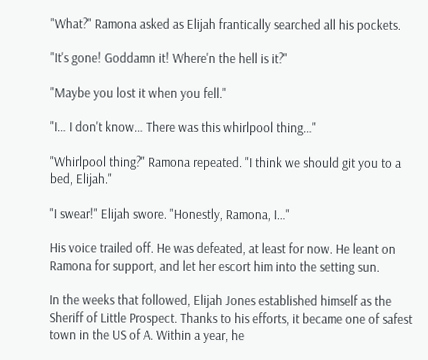"What?" Ramona asked as Elijah frantically searched all his pockets.

"It's gone! Goddamn it! Where'n the hell is it?"

"Maybe you lost it when you fell."

"I… I don't know… There was this whirlpool thing…"

"Whirlpool thing?" Ramona repeated. "I think we should git you to a bed, Elijah."

"I swear!" Elijah swore. "Honestly, Ramona, I…"

His voice trailed off. He was defeated, at least for now. He leant on Ramona for support, and let her escort him into the setting sun.

In the weeks that followed, Elijah Jones established himself as the Sheriff of Little Prospect. Thanks to his efforts, it became one of safest town in the US of A. Within a year, he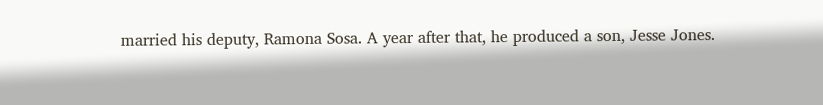married his deputy, Ramona Sosa. A year after that, he produced a son, Jesse Jones.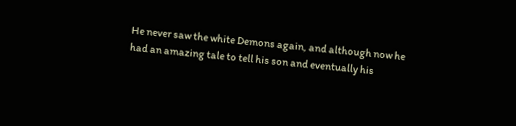He never saw the white Demons again, and although now he had an amazing tale to tell his son and eventually his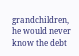grandchildren, he would never know the debt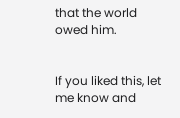that the world owed him.


If you liked this, let me know and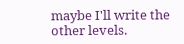maybe I'll write the other levels.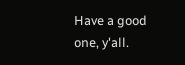Have a good one, y'all.